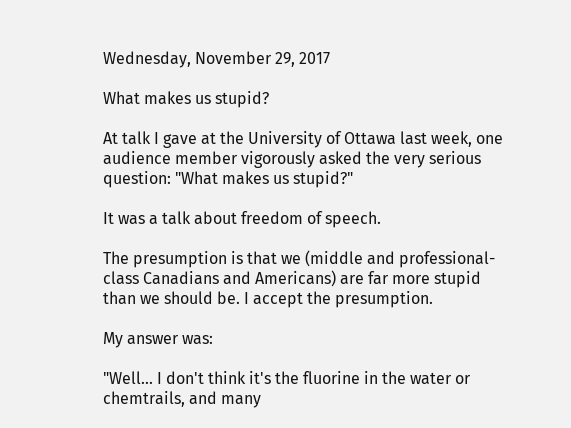Wednesday, November 29, 2017

What makes us stupid?

At talk I gave at the University of Ottawa last week, one audience member vigorously asked the very serious question: "What makes us stupid?"

It was a talk about freedom of speech.

The presumption is that we (middle and professional-class Canadians and Americans) are far more stupid than we should be. I accept the presumption.

My answer was:

"Well... I don't think it's the fluorine in the water or chemtrails, and many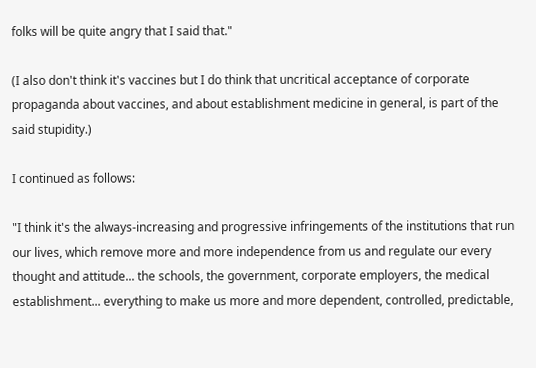folks will be quite angry that I said that."

(I also don't think it's vaccines but I do think that uncritical acceptance of corporate propaganda about vaccines, and about establishment medicine in general, is part of the said stupidity.)

I continued as follows:

"I think it's the always-increasing and progressive infringements of the institutions that run our lives, which remove more and more independence from us and regulate our every thought and attitude... the schools, the government, corporate employers, the medical establishment... everything to make us more and more dependent, controlled, predictable,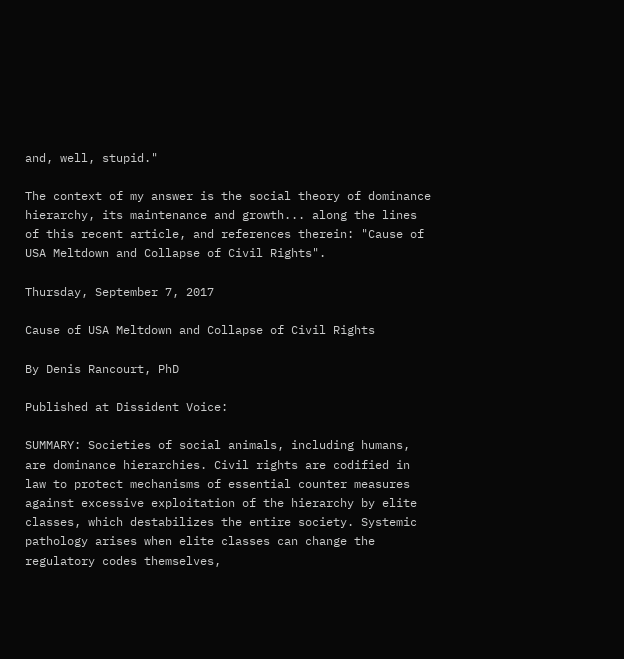and, well, stupid."

The context of my answer is the social theory of dominance hierarchy, its maintenance and growth... along the lines of this recent article, and references therein: "Cause of USA Meltdown and Collapse of Civil Rights".

Thursday, September 7, 2017

Cause of USA Meltdown and Collapse of Civil Rights

By Denis Rancourt, PhD

Published at Dissident Voice:

SUMMARY: Societies of social animals, including humans, are dominance hierarchies. Civil rights are codified in law to protect mechanisms of essential counter measures against excessive exploitation of the hierarchy by elite classes, which destabilizes the entire society. Systemic pathology arises when elite classes can change the regulatory codes themselves,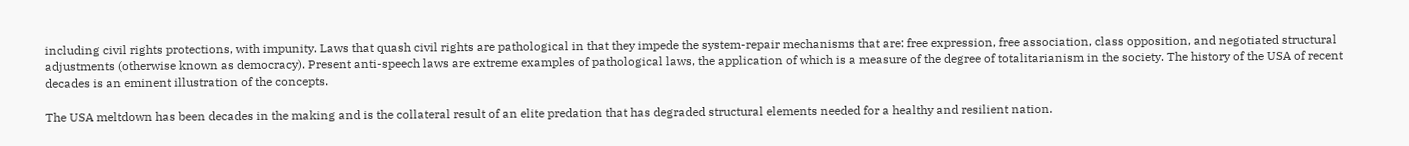including civil rights protections, with impunity. Laws that quash civil rights are pathological in that they impede the system-repair mechanisms that are: free expression, free association, class opposition, and negotiated structural adjustments (otherwise known as democracy). Present anti-speech laws are extreme examples of pathological laws, the application of which is a measure of the degree of totalitarianism in the society. The history of the USA of recent decades is an eminent illustration of the concepts.

The USA meltdown has been decades in the making and is the collateral result of an elite predation that has degraded structural elements needed for a healthy and resilient nation.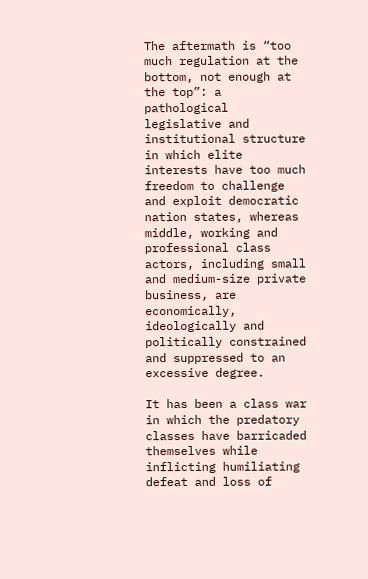The aftermath is “too much regulation at the bottom, not enough at the top”: a pathological legislative and institutional structure in which elite interests have too much freedom to challenge and exploit democratic nation states, whereas middle, working and professional class actors, including small and medium-size private business, are economically, ideologically and politically constrained and suppressed to an excessive degree.

It has been a class war in which the predatory classes have barricaded themselves while inflicting humiliating defeat and loss of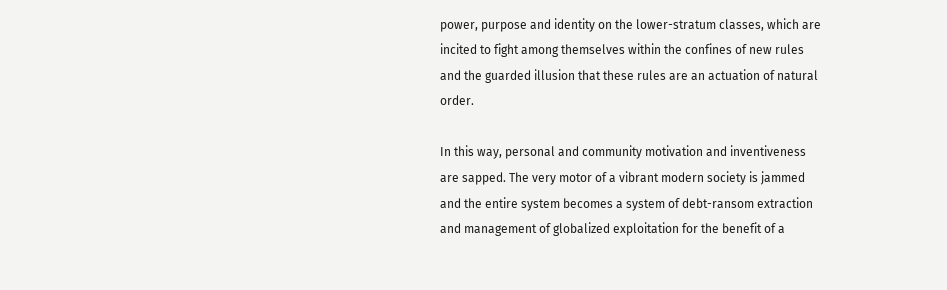power, purpose and identity on the lower-stratum classes, which are incited to fight among themselves within the confines of new rules and the guarded illusion that these rules are an actuation of natural order.

In this way, personal and community motivation and inventiveness are sapped. The very motor of a vibrant modern society is jammed and the entire system becomes a system of debt-ransom extraction and management of globalized exploitation for the benefit of a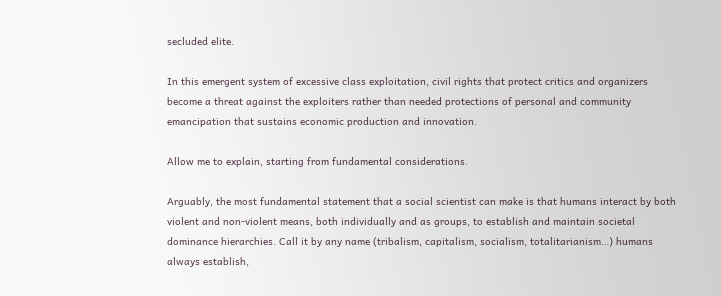secluded elite.

In this emergent system of excessive class exploitation, civil rights that protect critics and organizers become a threat against the exploiters rather than needed protections of personal and community emancipation that sustains economic production and innovation.

Allow me to explain, starting from fundamental considerations.

Arguably, the most fundamental statement that a social scientist can make is that humans interact by both violent and non-violent means, both individually and as groups, to establish and maintain societal dominance hierarchies. Call it by any name (tribalism, capitalism, socialism, totalitarianism…) humans always establish,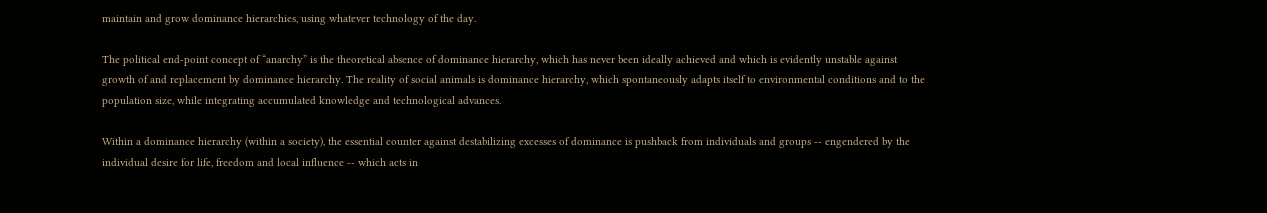maintain and grow dominance hierarchies, using whatever technology of the day.

The political end-point concept of “anarchy” is the theoretical absence of dominance hierarchy, which has never been ideally achieved and which is evidently unstable against growth of and replacement by dominance hierarchy. The reality of social animals is dominance hierarchy, which spontaneously adapts itself to environmental conditions and to the population size, while integrating accumulated knowledge and technological advances.

Within a dominance hierarchy (within a society), the essential counter against destabilizing excesses of dominance is pushback from individuals and groups -- engendered by the individual desire for life, freedom and local influence -- which acts in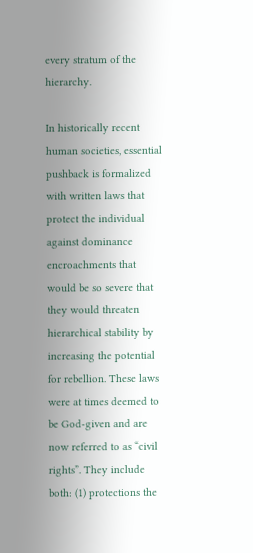every stratum of the hierarchy.

In historically recent human societies, essential pushback is formalized with written laws that protect the individual against dominance encroachments that would be so severe that they would threaten hierarchical stability by increasing the potential for rebellion. These laws were at times deemed to be God-given and are now referred to as “civil rights”. They include both: (1) protections the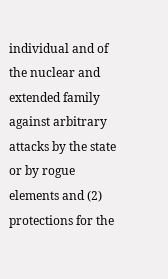individual and of the nuclear and extended family against arbitrary attacks by the state or by rogue elements and (2) protections for the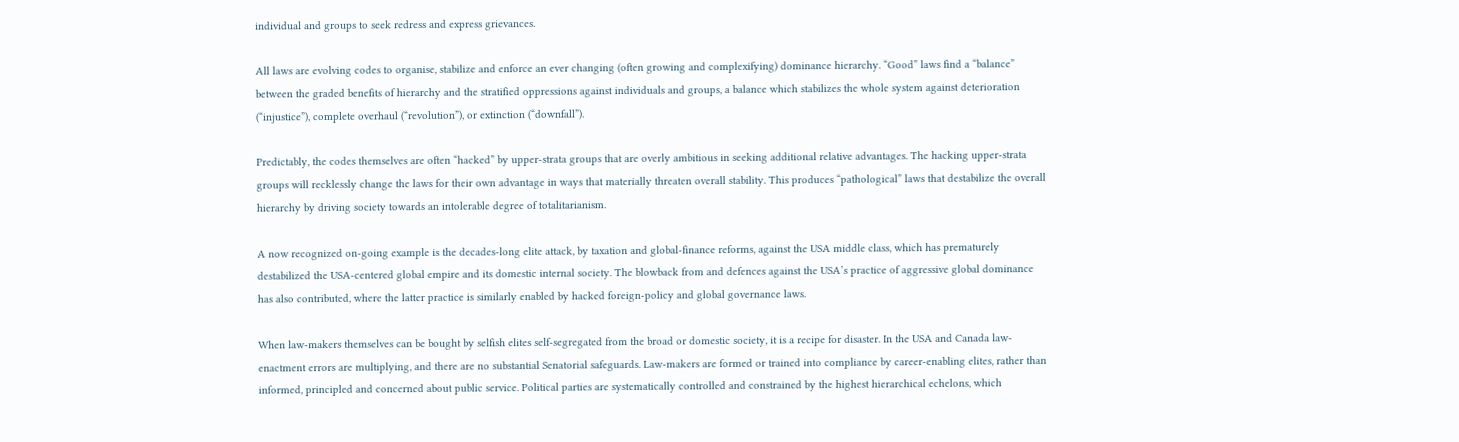individual and groups to seek redress and express grievances.

All laws are evolving codes to organise, stabilize and enforce an ever changing (often growing and complexifying) dominance hierarchy. “Good” laws find a “balance” between the graded benefits of hierarchy and the stratified oppressions against individuals and groups, a balance which stabilizes the whole system against deterioration (“injustice”), complete overhaul (“revolution”), or extinction (“downfall”).

Predictably, the codes themselves are often “hacked” by upper-strata groups that are overly ambitious in seeking additional relative advantages. The hacking upper-strata groups will recklessly change the laws for their own advantage in ways that materially threaten overall stability. This produces “pathological” laws that destabilize the overall hierarchy by driving society towards an intolerable degree of totalitarianism.

A now recognized on-going example is the decades-long elite attack, by taxation and global-finance reforms, against the USA middle class, which has prematurely destabilized the USA-centered global empire and its domestic internal society. The blowback from and defences against the USA’s practice of aggressive global dominance has also contributed, where the latter practice is similarly enabled by hacked foreign-policy and global governance laws.

When law-makers themselves can be bought by selfish elites self-segregated from the broad or domestic society, it is a recipe for disaster. In the USA and Canada law-enactment errors are multiplying, and there are no substantial Senatorial safeguards. Law-makers are formed or trained into compliance by career-enabling elites, rather than informed, principled and concerned about public service. Political parties are systematically controlled and constrained by the highest hierarchical echelons, which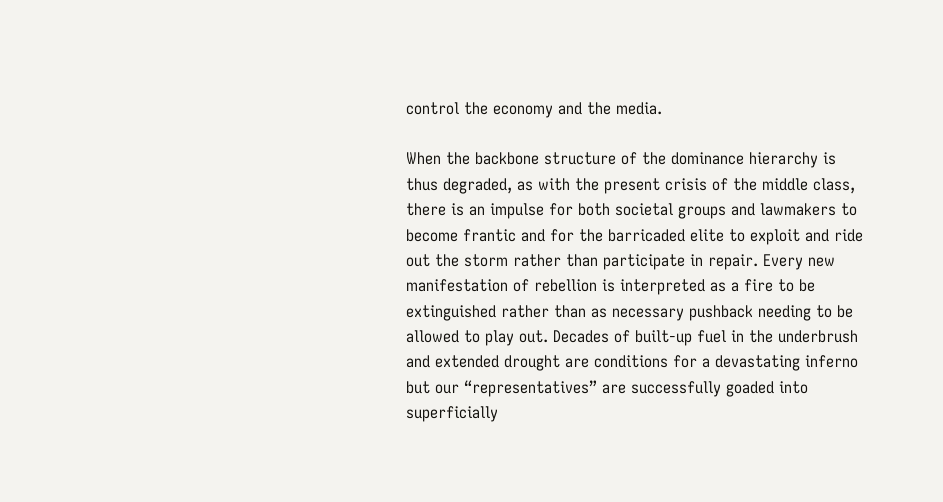control the economy and the media.

When the backbone structure of the dominance hierarchy is thus degraded, as with the present crisis of the middle class, there is an impulse for both societal groups and lawmakers to become frantic and for the barricaded elite to exploit and ride out the storm rather than participate in repair. Every new manifestation of rebellion is interpreted as a fire to be extinguished rather than as necessary pushback needing to be allowed to play out. Decades of built-up fuel in the underbrush and extended drought are conditions for a devastating inferno but our “representatives” are successfully goaded into superficially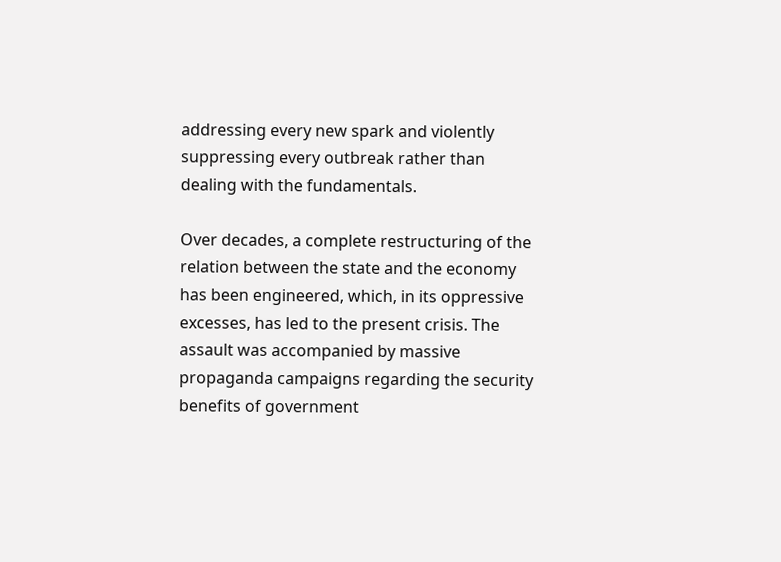addressing every new spark and violently suppressing every outbreak rather than dealing with the fundamentals.

Over decades, a complete restructuring of the relation between the state and the economy has been engineered, which, in its oppressive excesses, has led to the present crisis. The assault was accompanied by massive propaganda campaigns regarding the security benefits of government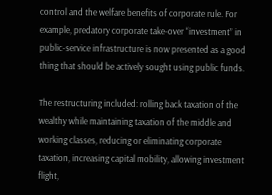control and the welfare benefits of corporate rule. For example, predatory corporate take-over “investment” in public-service infrastructure is now presented as a good thing that should be actively sought using public funds.

The restructuring included: rolling back taxation of the wealthy while maintaining taxation of the middle and working classes, reducing or eliminating corporate taxation, increasing capital mobility, allowing investment flight,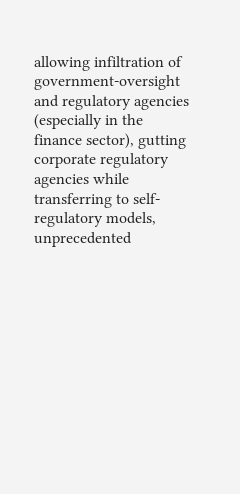allowing infiltration of government-oversight and regulatory agencies (especially in the finance sector), gutting corporate regulatory agencies while transferring to self-regulatory models, unprecedented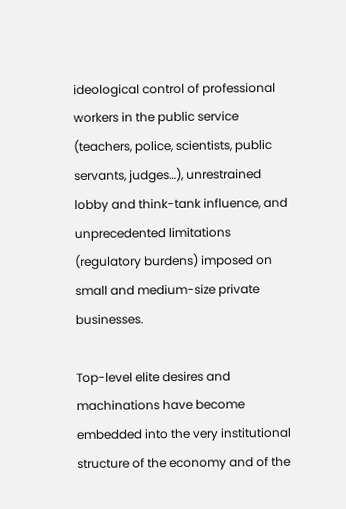ideological control of professional workers in the public service (teachers, police, scientists, public servants, judges…), unrestrained lobby and think-tank influence, and unprecedented limitations (regulatory burdens) imposed on small and medium-size private businesses.

Top-level elite desires and machinations have become embedded into the very institutional structure of the economy and of the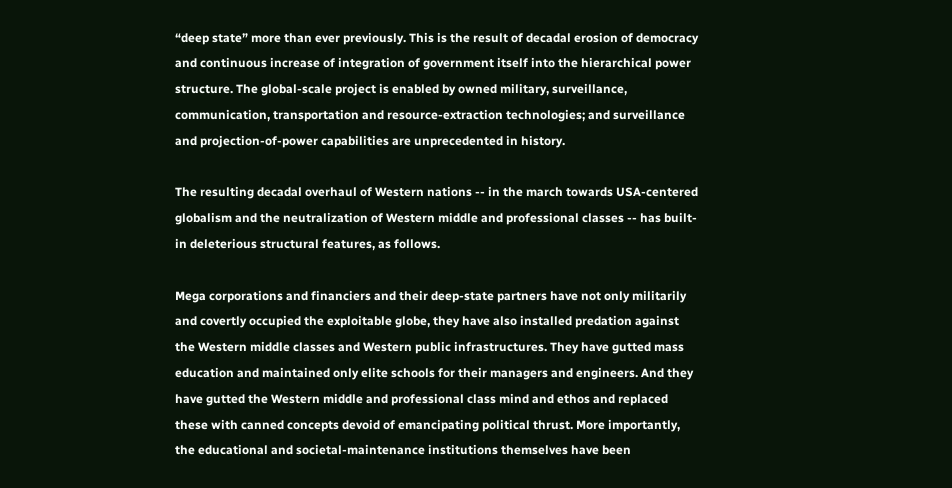“deep state” more than ever previously. This is the result of decadal erosion of democracy and continuous increase of integration of government itself into the hierarchical power structure. The global-scale project is enabled by owned military, surveillance, communication, transportation and resource-extraction technologies; and surveillance and projection-of-power capabilities are unprecedented in history.

The resulting decadal overhaul of Western nations -- in the march towards USA-centered globalism and the neutralization of Western middle and professional classes -- has built-in deleterious structural features, as follows.

Mega corporations and financiers and their deep-state partners have not only militarily and covertly occupied the exploitable globe, they have also installed predation against the Western middle classes and Western public infrastructures. They have gutted mass education and maintained only elite schools for their managers and engineers. And they have gutted the Western middle and professional class mind and ethos and replaced these with canned concepts devoid of emancipating political thrust. More importantly, the educational and societal-maintenance institutions themselves have been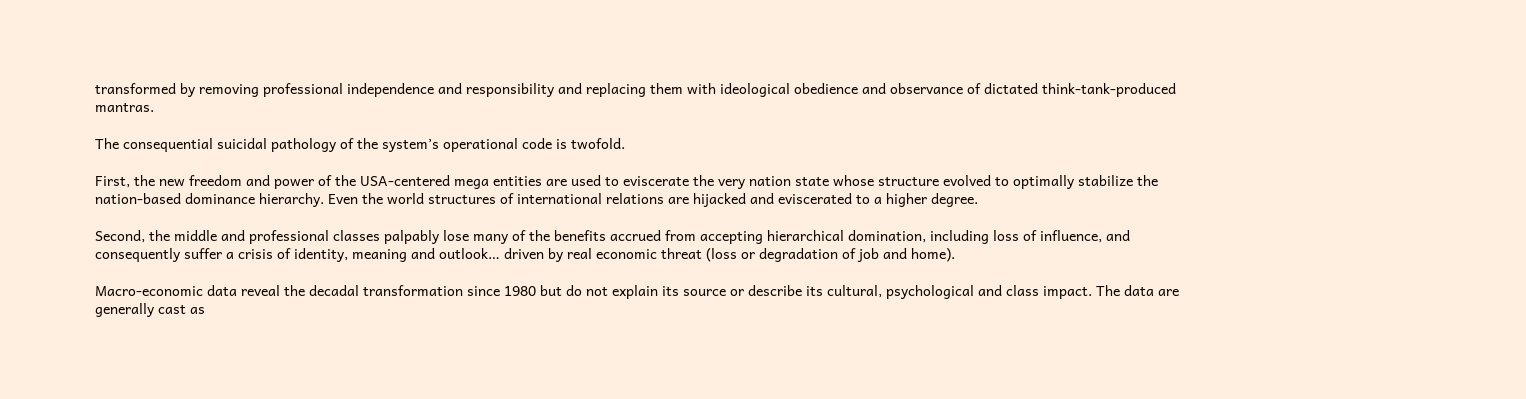transformed by removing professional independence and responsibility and replacing them with ideological obedience and observance of dictated think-tank-produced mantras.

The consequential suicidal pathology of the system’s operational code is twofold.

First, the new freedom and power of the USA-centered mega entities are used to eviscerate the very nation state whose structure evolved to optimally stabilize the nation-based dominance hierarchy. Even the world structures of international relations are hijacked and eviscerated to a higher degree.

Second, the middle and professional classes palpably lose many of the benefits accrued from accepting hierarchical domination, including loss of influence, and consequently suffer a crisis of identity, meaning and outlook… driven by real economic threat (loss or degradation of job and home).

Macro-economic data reveal the decadal transformation since 1980 but do not explain its source or describe its cultural, psychological and class impact. The data are generally cast as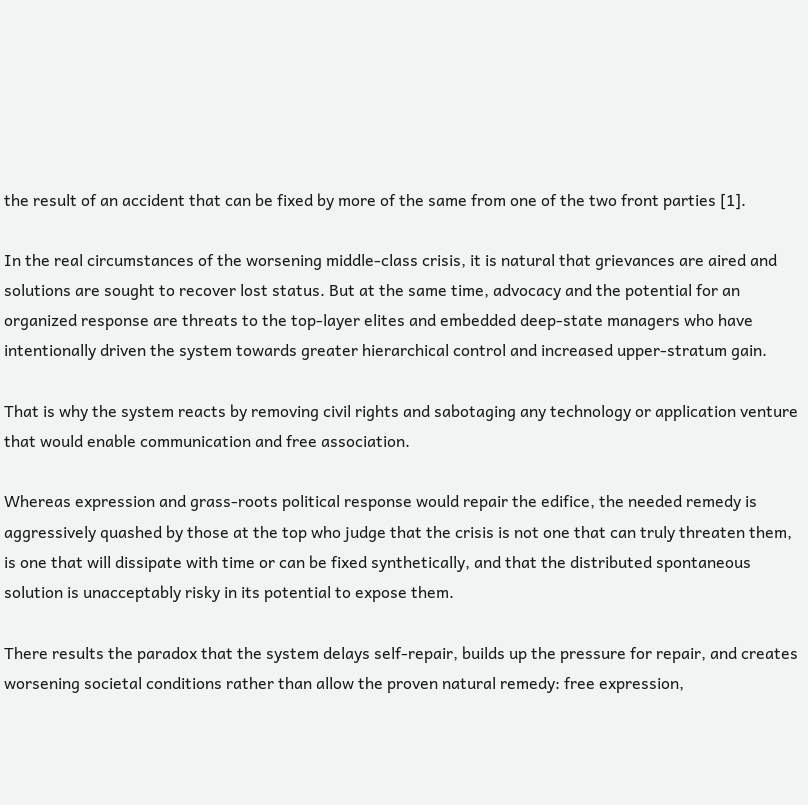the result of an accident that can be fixed by more of the same from one of the two front parties [1].

In the real circumstances of the worsening middle-class crisis, it is natural that grievances are aired and solutions are sought to recover lost status. But at the same time, advocacy and the potential for an organized response are threats to the top-layer elites and embedded deep-state managers who have intentionally driven the system towards greater hierarchical control and increased upper-stratum gain.

That is why the system reacts by removing civil rights and sabotaging any technology or application venture that would enable communication and free association.

Whereas expression and grass-roots political response would repair the edifice, the needed remedy is aggressively quashed by those at the top who judge that the crisis is not one that can truly threaten them, is one that will dissipate with time or can be fixed synthetically, and that the distributed spontaneous solution is unacceptably risky in its potential to expose them.

There results the paradox that the system delays self-repair, builds up the pressure for repair, and creates worsening societal conditions rather than allow the proven natural remedy: free expression,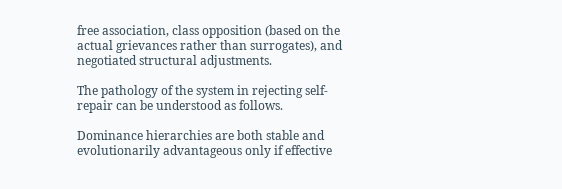free association, class opposition (based on the actual grievances rather than surrogates), and negotiated structural adjustments.

The pathology of the system in rejecting self-repair can be understood as follows.

Dominance hierarchies are both stable and evolutionarily advantageous only if effective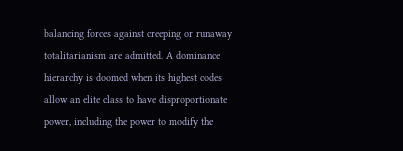balancing forces against creeping or runaway totalitarianism are admitted. A dominance hierarchy is doomed when its highest codes allow an elite class to have disproportionate power, including the power to modify the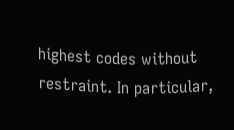highest codes without restraint. In particular,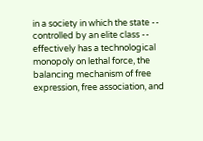in a society in which the state -- controlled by an elite class -- effectively has a technological monopoly on lethal force, the balancing mechanism of free expression, free association, and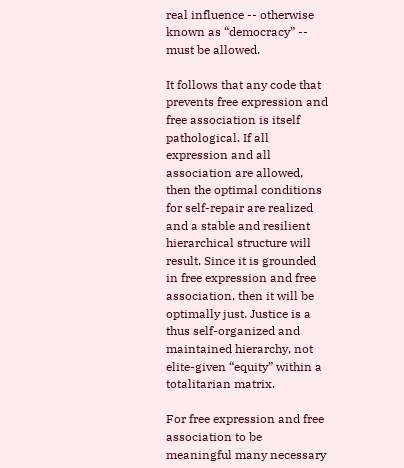real influence -- otherwise known as “democracy” -- must be allowed.

It follows that any code that prevents free expression and free association is itself pathological. If all expression and all association are allowed, then the optimal conditions for self-repair are realized and a stable and resilient hierarchical structure will result. Since it is grounded in free expression and free association, then it will be optimally just. Justice is a thus self-organized and maintained hierarchy, not elite-given “equity” within a totalitarian matrix.

For free expression and free association to be meaningful many necessary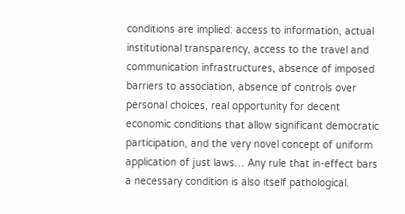conditions are implied: access to information, actual institutional transparency, access to the travel and communication infrastructures, absence of imposed barriers to association, absence of controls over personal choices, real opportunity for decent economic conditions that allow significant democratic participation, and the very novel concept of uniform application of just laws… Any rule that in-effect bars a necessary condition is also itself pathological.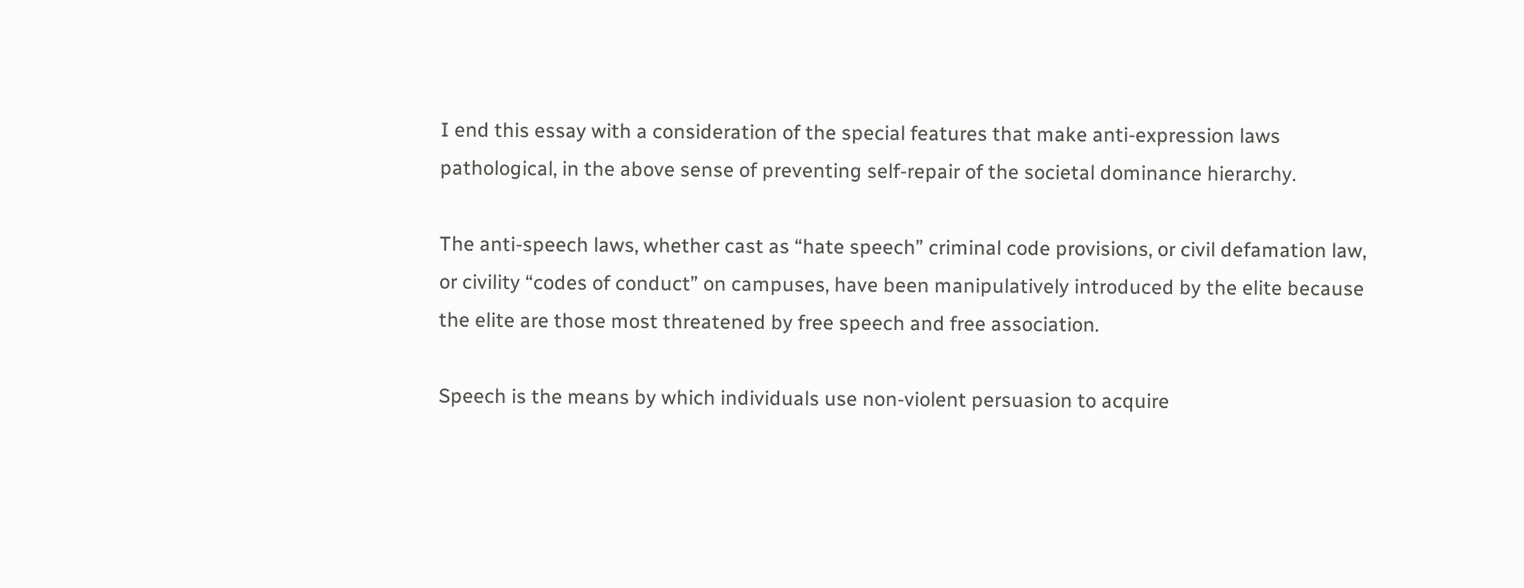I end this essay with a consideration of the special features that make anti-expression laws pathological, in the above sense of preventing self-repair of the societal dominance hierarchy.

The anti-speech laws, whether cast as “hate speech” criminal code provisions, or civil defamation law, or civility “codes of conduct” on campuses, have been manipulatively introduced by the elite because the elite are those most threatened by free speech and free association.

Speech is the means by which individuals use non-violent persuasion to acquire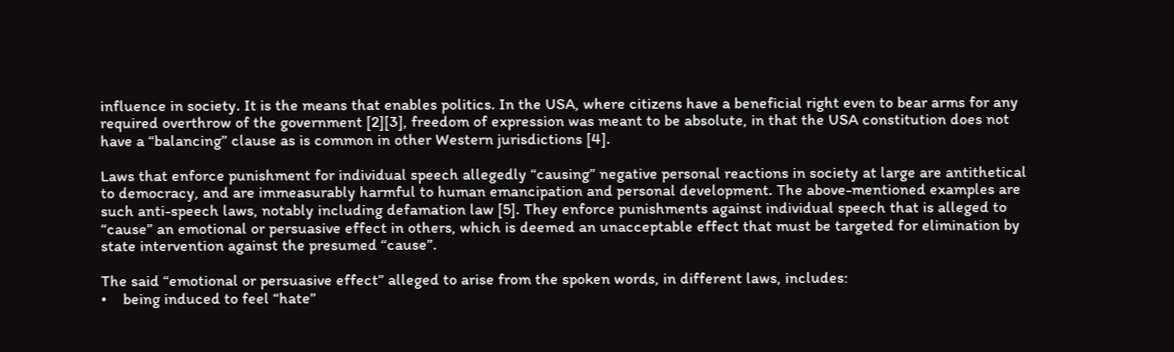influence in society. It is the means that enables politics. In the USA, where citizens have a beneficial right even to bear arms for any required overthrow of the government [2][3], freedom of expression was meant to be absolute, in that the USA constitution does not have a “balancing” clause as is common in other Western jurisdictions [4].

Laws that enforce punishment for individual speech allegedly “causing” negative personal reactions in society at large are antithetical to democracy, and are immeasurably harmful to human emancipation and personal development. The above-mentioned examples are such anti-speech laws, notably including defamation law [5]. They enforce punishments against individual speech that is alleged to “cause” an emotional or persuasive effect in others, which is deemed an unacceptable effect that must be targeted for elimination by state intervention against the presumed “cause”.

The said “emotional or persuasive effect” alleged to arise from the spoken words, in different laws, includes:
•    being induced to feel “hate”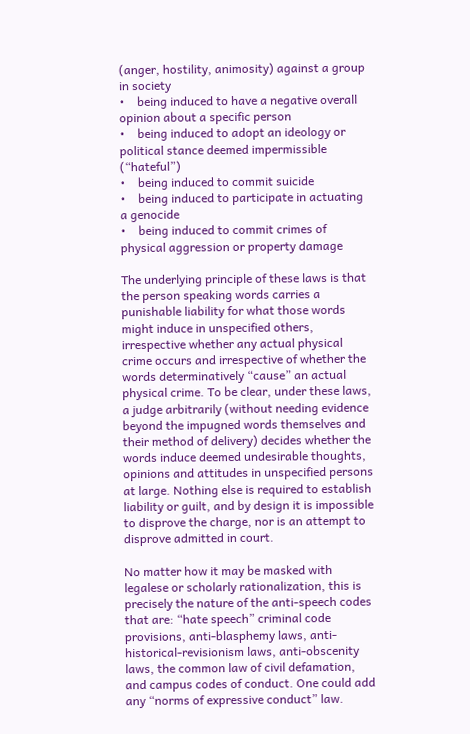(anger, hostility, animosity) against a group in society
•    being induced to have a negative overall opinion about a specific person
•    being induced to adopt an ideology or political stance deemed impermissible (“hateful”)
•    being induced to commit suicide
•    being induced to participate in actuating a genocide
•    being induced to commit crimes of physical aggression or property damage

The underlying principle of these laws is that the person speaking words carries a punishable liability for what those words might induce in unspecified others, irrespective whether any actual physical crime occurs and irrespective of whether the words determinatively “cause” an actual physical crime. To be clear, under these laws, a judge arbitrarily (without needing evidence beyond the impugned words themselves and their method of delivery) decides whether the words induce deemed undesirable thoughts, opinions and attitudes in unspecified persons at large. Nothing else is required to establish liability or guilt, and by design it is impossible to disprove the charge, nor is an attempt to disprove admitted in court.

No matter how it may be masked with legalese or scholarly rationalization, this is precisely the nature of the anti-speech codes that are: “hate speech” criminal code provisions, anti-blasphemy laws, anti-historical-revisionism laws, anti-obscenity laws, the common law of civil defamation, and campus codes of conduct. One could add any “norms of expressive conduct” law.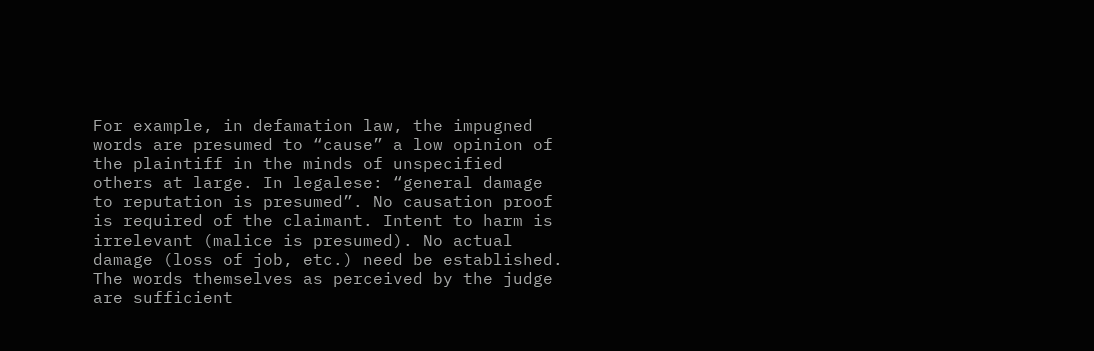For example, in defamation law, the impugned words are presumed to “cause” a low opinion of the plaintiff in the minds of unspecified others at large. In legalese: “general damage to reputation is presumed”. No causation proof is required of the claimant. Intent to harm is irrelevant (malice is presumed). No actual damage (loss of job, etc.) need be established. The words themselves as perceived by the judge are sufficient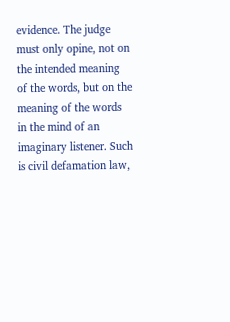evidence. The judge must only opine, not on the intended meaning of the words, but on the meaning of the words in the mind of an imaginary listener. Such is civil defamation law,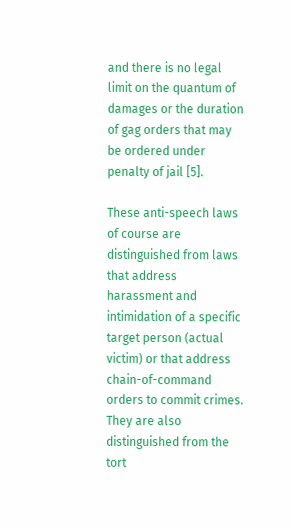and there is no legal limit on the quantum of damages or the duration of gag orders that may be ordered under penalty of jail [5].

These anti-speech laws of course are distinguished from laws that address harassment and intimidation of a specific target person (actual victim) or that address chain-of-command orders to commit crimes. They are also distinguished from the tort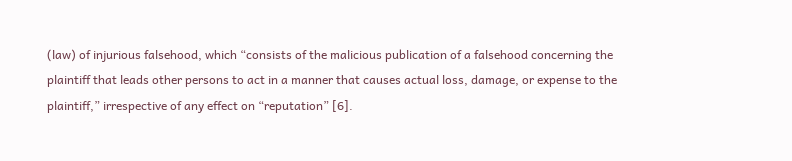(law) of injurious falsehood, which “consists of the malicious publication of a falsehood concerning the plaintiff that leads other persons to act in a manner that causes actual loss, damage, or expense to the plaintiff,” irrespective of any effect on “reputation” [6].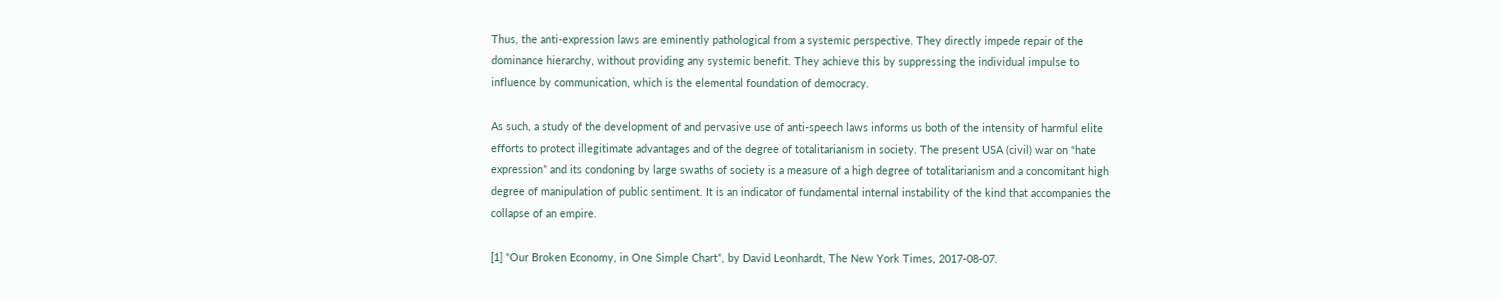Thus, the anti-expression laws are eminently pathological from a systemic perspective. They directly impede repair of the dominance hierarchy, without providing any systemic benefit. They achieve this by suppressing the individual impulse to influence by communication, which is the elemental foundation of democracy.

As such, a study of the development of and pervasive use of anti-speech laws informs us both of the intensity of harmful elite efforts to protect illegitimate advantages and of the degree of totalitarianism in society. The present USA (civil) war on “hate expression” and its condoning by large swaths of society is a measure of a high degree of totalitarianism and a concomitant high degree of manipulation of public sentiment. It is an indicator of fundamental internal instability of the kind that accompanies the collapse of an empire.

[1] “Our Broken Economy, in One Simple Chart”, by David Leonhardt, The New York Times, 2017-08-07.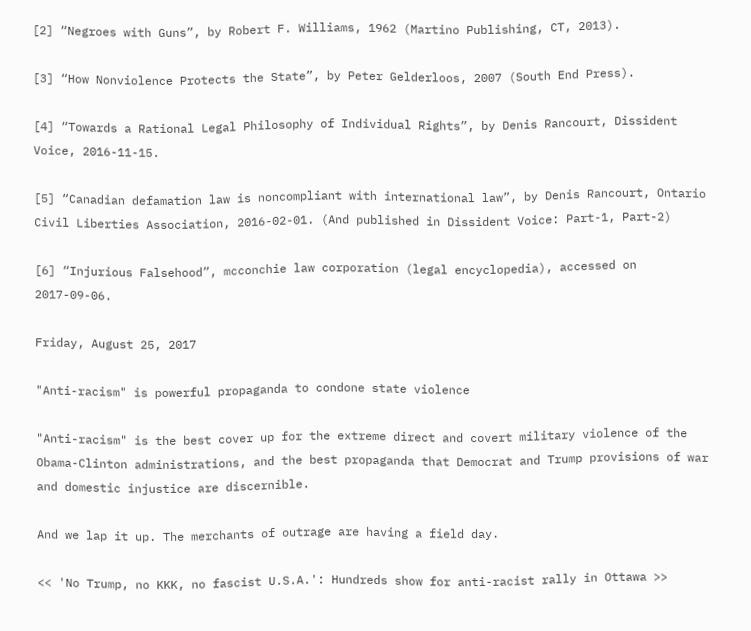[2] “Negroes with Guns”, by Robert F. Williams, 1962 (Martino Publishing, CT, 2013).

[3] “How Nonviolence Protects the State”, by Peter Gelderloos, 2007 (South End Press).

[4] “Towards a Rational Legal Philosophy of Individual Rights”, by Denis Rancourt, Dissident Voice, 2016-11-15.

[5] “Canadian defamation law is noncompliant with international law”, by Denis Rancourt, Ontario Civil Liberties Association, 2016-02-01. (And published in Dissident Voice: Part-1, Part-2)

[6] “Injurious Falsehood”, mcconchie law corporation (legal encyclopedia), accessed on 2017-09-06.

Friday, August 25, 2017

"Anti-racism" is powerful propaganda to condone state violence

"Anti-racism" is the best cover up for the extreme direct and covert military violence of the Obama-Clinton administrations, and the best propaganda that Democrat and Trump provisions of war and domestic injustice are discernible.

And we lap it up. The merchants of outrage are having a field day.

<< 'No Trump, no KKK, no fascist U.S.A.': Hundreds show for anti-racist rally in Ottawa >>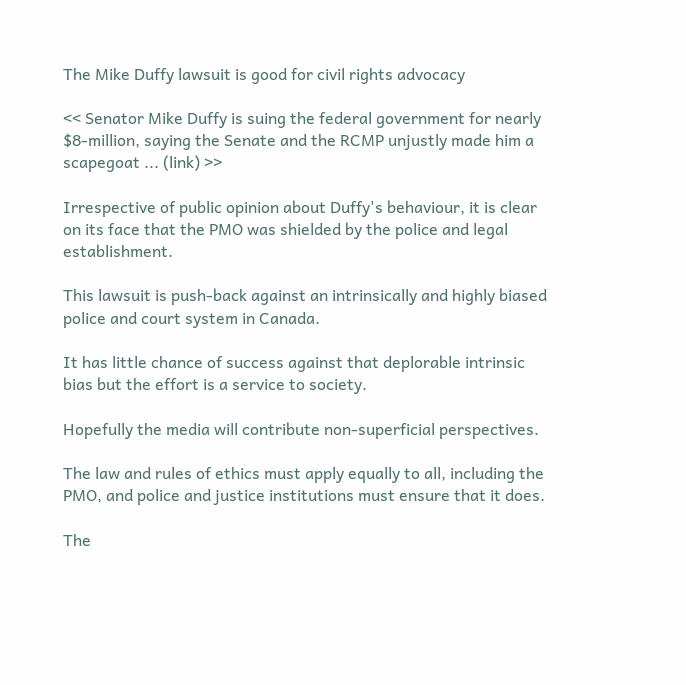The Mike Duffy lawsuit is good for civil rights advocacy

<< Senator Mike Duffy is suing the federal government for nearly $8-million, saying the Senate and the RCMP unjustly made him a scapegoat ... (link) >>

Irrespective of public opinion about Duffy's behaviour, it is clear on its face that the PMO was shielded by the police and legal establishment.

This lawsuit is push-back against an intrinsically and highly biased police and court system in Canada.

It has little chance of success against that deplorable intrinsic bias but the effort is a service to society.

Hopefully the media will contribute non-superficial perspectives.

The law and rules of ethics must apply equally to all, including the PMO, and police and justice institutions must ensure that it does.

The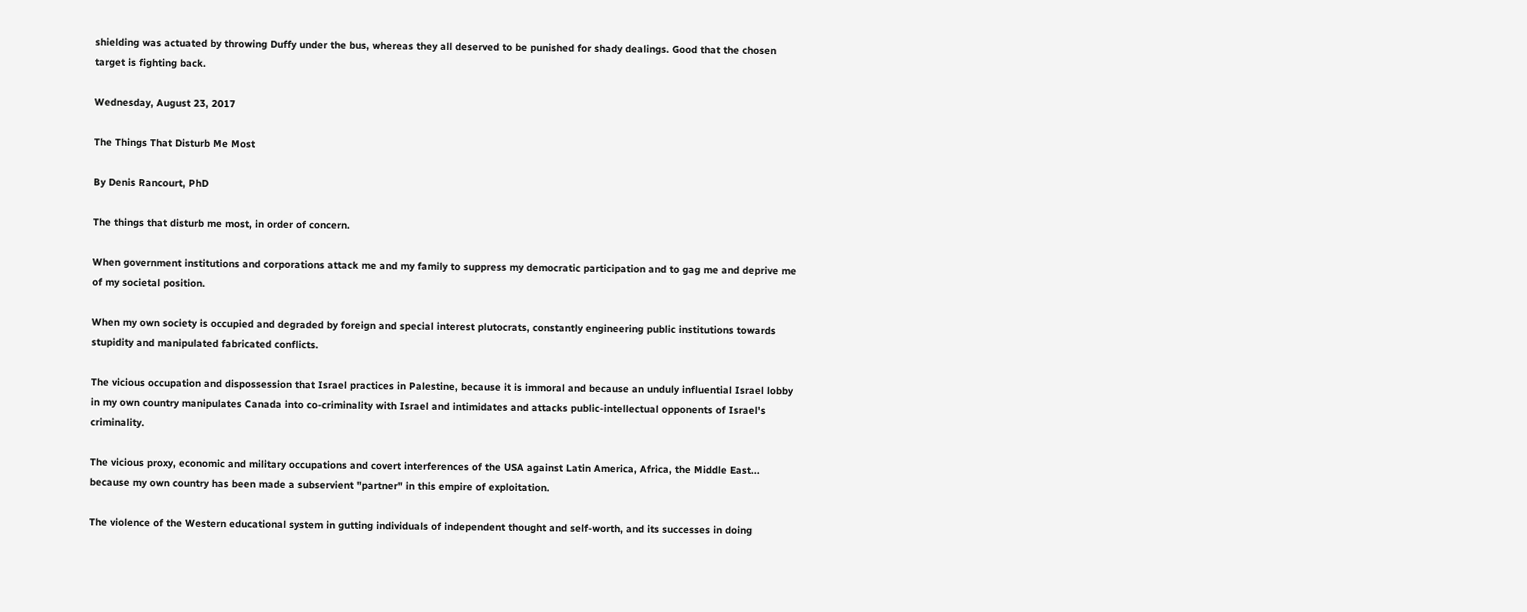shielding was actuated by throwing Duffy under the bus, whereas they all deserved to be punished for shady dealings. Good that the chosen target is fighting back.

Wednesday, August 23, 2017

The Things That Disturb Me Most

By Denis Rancourt, PhD

The things that disturb me most, in order of concern.

When government institutions and corporations attack me and my family to suppress my democratic participation and to gag me and deprive me of my societal position.

When my own society is occupied and degraded by foreign and special interest plutocrats, constantly engineering public institutions towards stupidity and manipulated fabricated conflicts.

The vicious occupation and dispossession that Israel practices in Palestine, because it is immoral and because an unduly influential Israel lobby in my own country manipulates Canada into co-criminality with Israel and intimidates and attacks public-intellectual opponents of Israel's criminality.

The vicious proxy, economic and military occupations and covert interferences of the USA against Latin America, Africa, the Middle East... because my own country has been made a subservient "partner" in this empire of exploitation.

The violence of the Western educational system in gutting individuals of independent thought and self-worth, and its successes in doing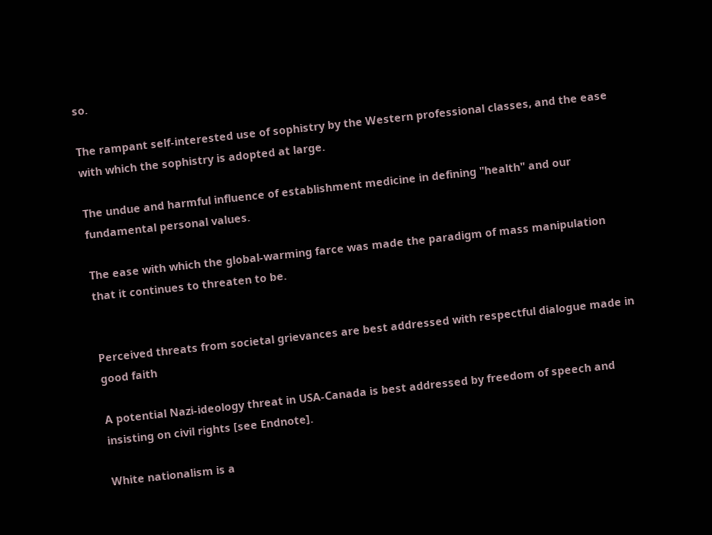so.

The rampant self-interested use of sophistry by the Western professional classes, and the ease with which the sophistry is adopted at large.

The undue and harmful influence of establishment medicine in defining "health" and our fundamental personal values.

The ease with which the global-warming farce was made the paradigm of mass manipulation that it continues to threaten to be.


Perceived threats from societal grievances are best addressed with respectful dialogue made in good faith

A potential Nazi-ideology threat in USA-Canada is best addressed by freedom of speech and insisting on civil rights [see Endnote].

White nationalism is a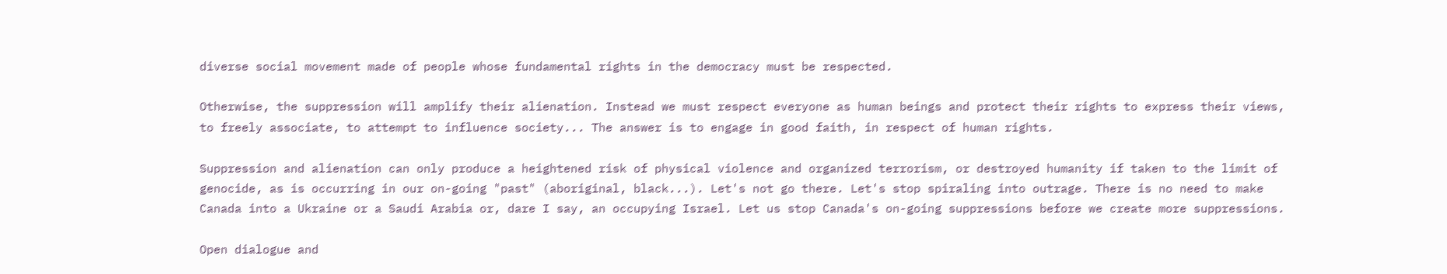diverse social movement made of people whose fundamental rights in the democracy must be respected.

Otherwise, the suppression will amplify their alienation. Instead we must respect everyone as human beings and protect their rights to express their views, to freely associate, to attempt to influence society... The answer is to engage in good faith, in respect of human rights.

Suppression and alienation can only produce a heightened risk of physical violence and organized terrorism, or destroyed humanity if taken to the limit of genocide, as is occurring in our on-going "past" (aboriginal, black...). Let's not go there. Let's stop spiraling into outrage. There is no need to make Canada into a Ukraine or a Saudi Arabia or, dare I say, an occupying Israel. Let us stop Canada's on-going suppressions before we create more suppressions.

Open dialogue and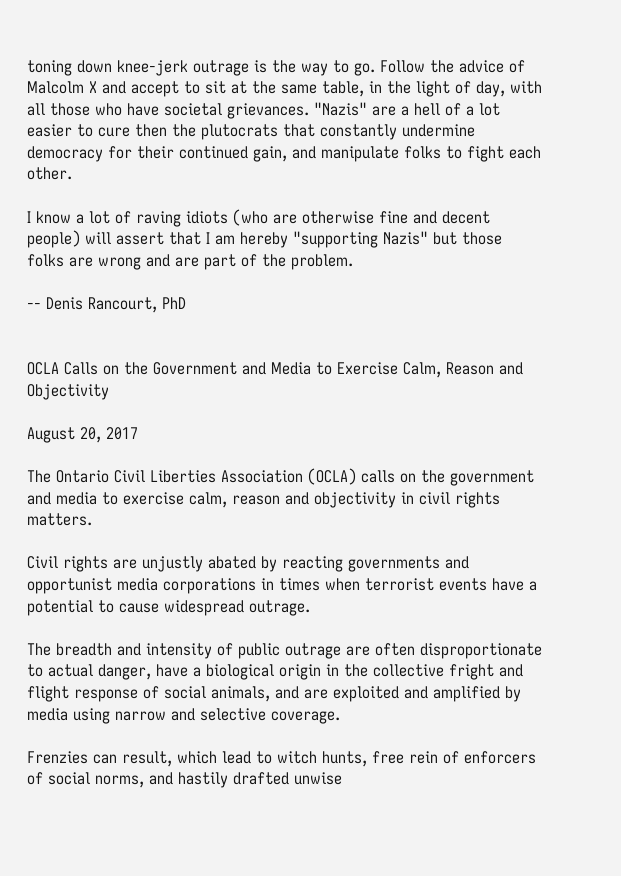toning down knee-jerk outrage is the way to go. Follow the advice of Malcolm X and accept to sit at the same table, in the light of day, with all those who have societal grievances. "Nazis" are a hell of a lot easier to cure then the plutocrats that constantly undermine democracy for their continued gain, and manipulate folks to fight each other.

I know a lot of raving idiots (who are otherwise fine and decent people) will assert that I am hereby "supporting Nazis" but those folks are wrong and are part of the problem.

-- Denis Rancourt, PhD


OCLA Calls on the Government and Media to Exercise Calm, Reason and Objectivity

August 20, 2017

The Ontario Civil Liberties Association (OCLA) calls on the government and media to exercise calm, reason and objectivity in civil rights matters.

Civil rights are unjustly abated by reacting governments and opportunist media corporations in times when terrorist events have a potential to cause widespread outrage.

The breadth and intensity of public outrage are often disproportionate to actual danger, have a biological origin in the collective fright and flight response of social animals, and are exploited and amplified by media using narrow and selective coverage.

Frenzies can result, which lead to witch hunts, free rein of enforcers of social norms, and hastily drafted unwise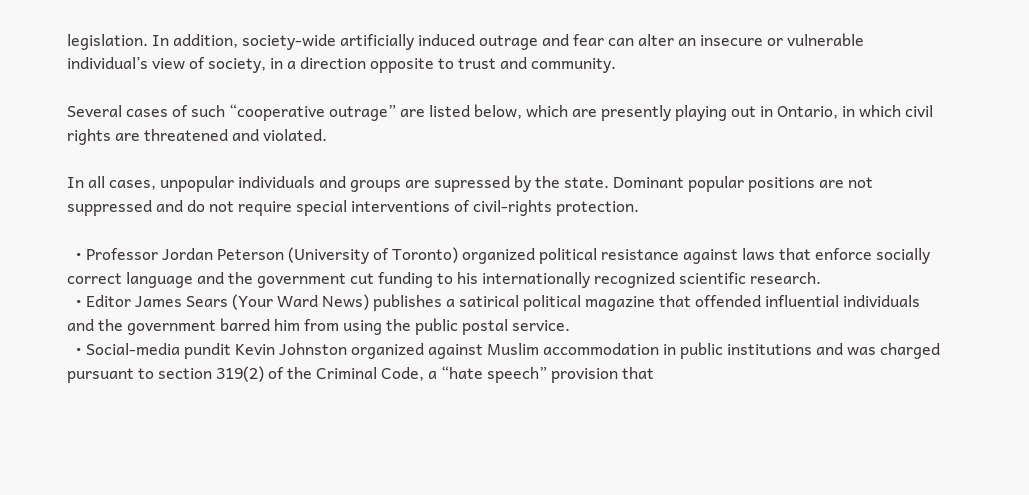legislation. In addition, society-wide artificially induced outrage and fear can alter an insecure or vulnerable individual’s view of society, in a direction opposite to trust and community.

Several cases of such “cooperative outrage” are listed below, which are presently playing out in Ontario, in which civil rights are threatened and violated.

In all cases, unpopular individuals and groups are supressed by the state. Dominant popular positions are not suppressed and do not require special interventions of civil-rights protection.

  • Professor Jordan Peterson (University of Toronto) organized political resistance against laws that enforce socially correct language and the government cut funding to his internationally recognized scientific research.
  • Editor James Sears (Your Ward News) publishes a satirical political magazine that offended influential individuals and the government barred him from using the public postal service.
  • Social-media pundit Kevin Johnston organized against Muslim accommodation in public institutions and was charged pursuant to section 319(2) of the Criminal Code, a “hate speech” provision that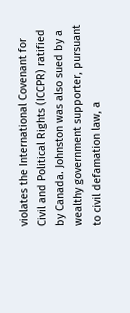violates the International Covenant for Civil and Political Rights (ICCPR) ratified by Canada. Johnston was also sued by a wealthy government supporter, pursuant to civil defamation law, a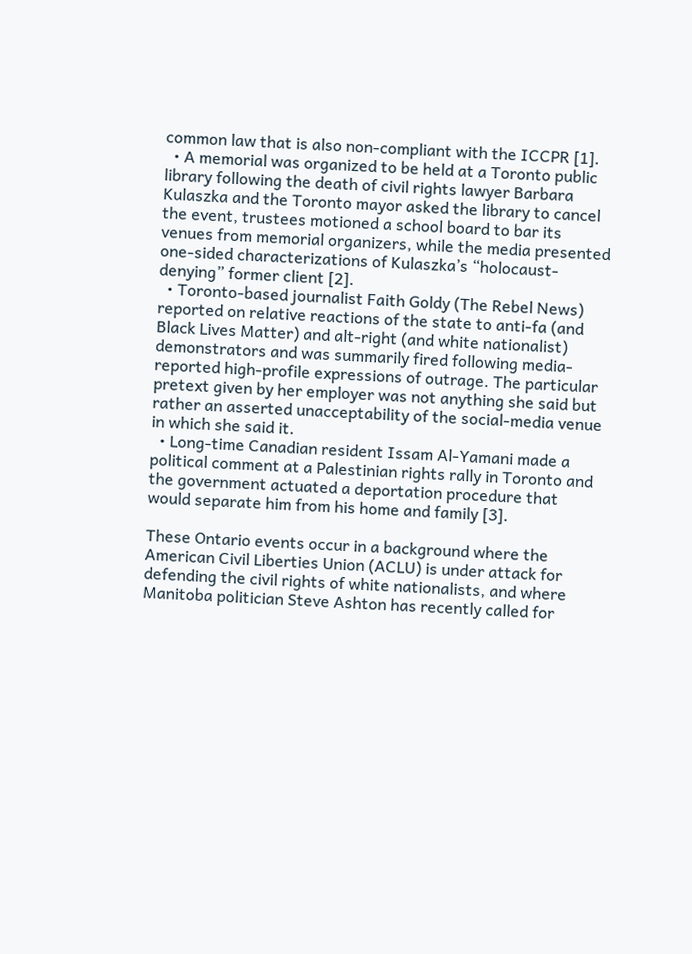common law that is also non-compliant with the ICCPR [1].
  • A memorial was organized to be held at a Toronto public library following the death of civil rights lawyer Barbara Kulaszka and the Toronto mayor asked the library to cancel the event, trustees motioned a school board to bar its venues from memorial organizers, while the media presented one-sided characterizations of Kulaszka’s “holocaust-denying” former client [2].
  • Toronto-based journalist Faith Goldy (The Rebel News) reported on relative reactions of the state to anti-fa (and Black Lives Matter) and alt-right (and white nationalist) demonstrators and was summarily fired following media-reported high-profile expressions of outrage. The particular pretext given by her employer was not anything she said but rather an asserted unacceptability of the social-media venue in which she said it.
  • Long-time Canadian resident Issam Al-Yamani made a political comment at a Palestinian rights rally in Toronto and the government actuated a deportation procedure that would separate him from his home and family [3].

These Ontario events occur in a background where the American Civil Liberties Union (ACLU) is under attack for defending the civil rights of white nationalists, and where Manitoba politician Steve Ashton has recently called for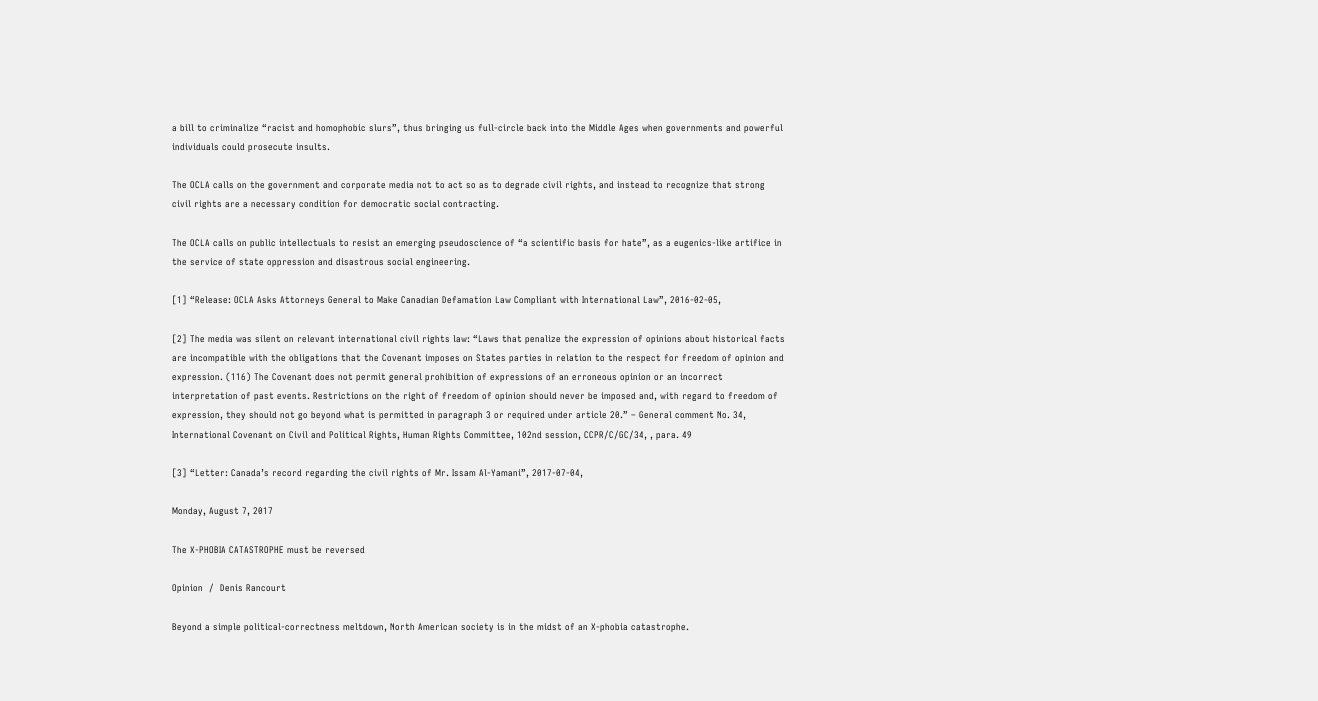a bill to criminalize “racist and homophobic slurs”, thus bringing us full-circle back into the Middle Ages when governments and powerful individuals could prosecute insults.

The OCLA calls on the government and corporate media not to act so as to degrade civil rights, and instead to recognize that strong civil rights are a necessary condition for democratic social contracting.

The OCLA calls on public intellectuals to resist an emerging pseudoscience of “a scientific basis for hate”, as a eugenics-like artifice in the service of state oppression and disastrous social engineering.

[1] “Release: OCLA Asks Attorneys General to Make Canadian Defamation Law Compliant with International Law”, 2016-02-05,

[2] The media was silent on relevant international civil rights law: “Laws that penalize the expression of opinions about historical facts are incompatible with the obligations that the Covenant imposes on States parties in relation to the respect for freedom of opinion and expression. (116) The Covenant does not permit general prohibition of expressions of an erroneous opinion or an incorrect interpretation of past events. Restrictions on the right of freedom of opinion should never be imposed and, with regard to freedom of expression, they should not go beyond what is permitted in paragraph 3 or required under article 20.” – General comment No. 34, International Covenant on Civil and Political Rights, Human Rights Committee, 102nd session, CCPR/C/GC/34, , para. 49

[3] “Letter: Canada’s record regarding the civil rights of Mr. Issam Al-Yamani”, 2017-07-04,

Monday, August 7, 2017

The X-PHOBIA CATASTROPHE must be reversed

Opinion  /  Denis Rancourt

Beyond a simple political-correctness meltdown, North American society is in the midst of an X-phobia catastrophe.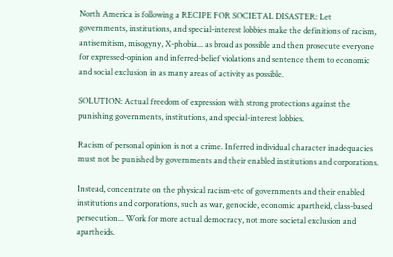North America is following a RECIPE FOR SOCIETAL DISASTER: Let governments, institutions, and special-interest lobbies make the definitions of racism, antisemitism, misogyny, X-phobia... as broad as possible and then prosecute everyone for expressed-opinion and inferred-belief violations and sentence them to economic and social exclusion in as many areas of activity as possible.

SOLUTION: Actual freedom of expression with strong protections against the punishing governments, institutions, and special-interest lobbies.

Racism of personal opinion is not a crime. Inferred individual character inadequacies must not be punished by governments and their enabled institutions and corporations.

Instead, concentrate on the physical racism-etc of governments and their enabled institutions and corporations, such as war, genocide, economic apartheid, class-based persecution... Work for more actual democracy, not more societal exclusion and apartheids.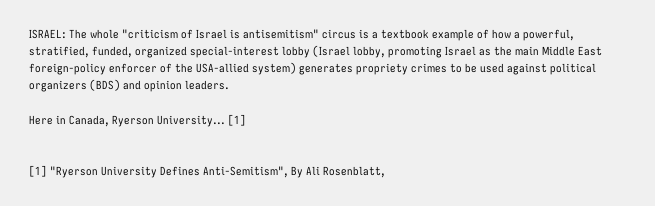ISRAEL: The whole "criticism of Israel is antisemitism" circus is a textbook example of how a powerful, stratified, funded, organized special-interest lobby (Israel lobby, promoting Israel as the main Middle East foreign-policy enforcer of the USA-allied system) generates propriety crimes to be used against political organizers (BDS) and opinion leaders.

Here in Canada, Ryerson University... [1]


[1] "Ryerson University Defines Anti-Semitism", By Ali Rosenblatt,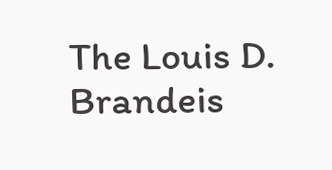The Louis D. Brandeis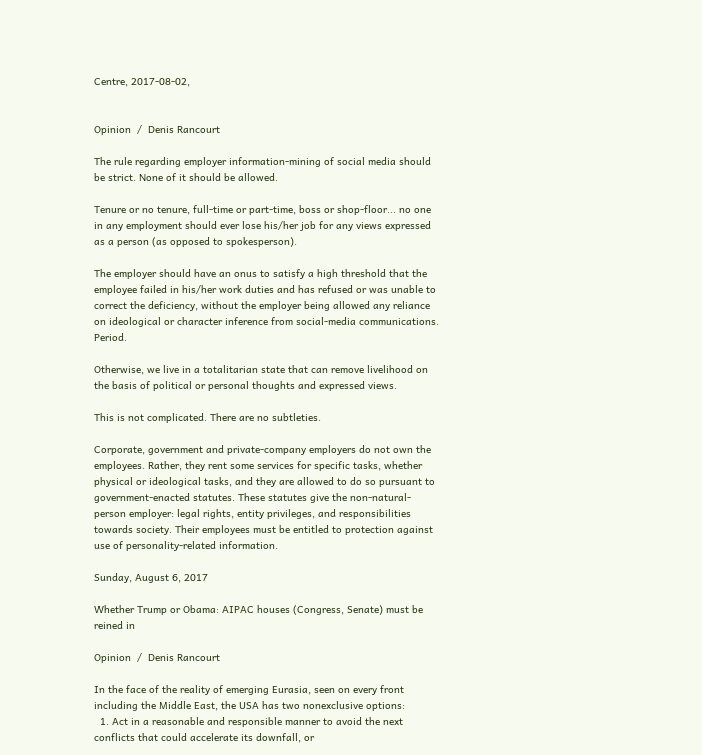Centre, 2017-08-02,


Opinion  /  Denis Rancourt

The rule regarding employer information-mining of social media should be strict. None of it should be allowed.

Tenure or no tenure, full-time or part-time, boss or shop-floor... no one in any employment should ever lose his/her job for any views expressed as a person (as opposed to spokesperson).

The employer should have an onus to satisfy a high threshold that the employee failed in his/her work duties and has refused or was unable to correct the deficiency, without the employer being allowed any reliance on ideological or character inference from social-media communications. Period.

Otherwise, we live in a totalitarian state that can remove livelihood on the basis of political or personal thoughts and expressed views.

This is not complicated. There are no subtleties.

Corporate, government and private-company employers do not own the employees. Rather, they rent some services for specific tasks, whether physical or ideological tasks, and they are allowed to do so pursuant to government-enacted statutes. These statutes give the non-natural-person employer: legal rights, entity privileges, and responsibilities towards society. Their employees must be entitled to protection against use of personality-related information.

Sunday, August 6, 2017

Whether Trump or Obama: AIPAC houses (Congress, Senate) must be reined in

Opinion  /  Denis Rancourt

In the face of the reality of emerging Eurasia, seen on every front including the Middle East, the USA has two nonexclusive options:
  1. Act in a reasonable and responsible manner to avoid the next conflicts that could accelerate its downfall, or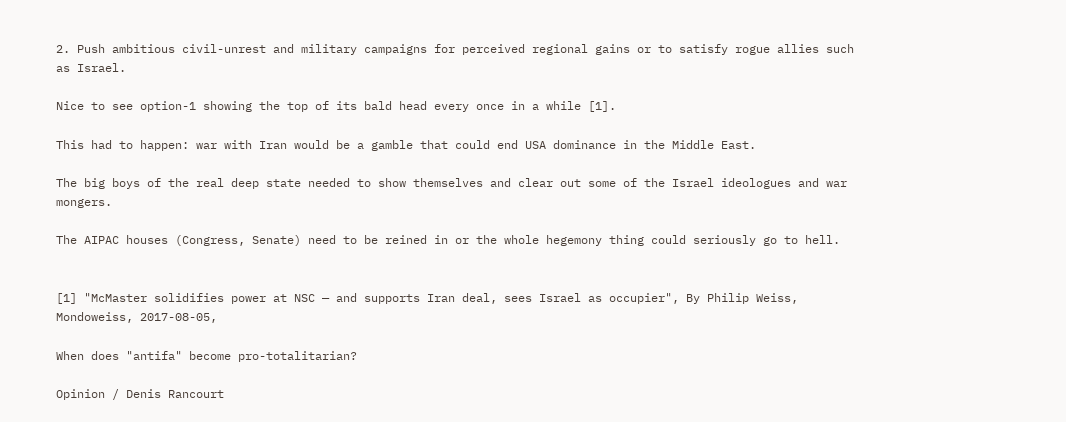2. Push ambitious civil-unrest and military campaigns for perceived regional gains or to satisfy rogue allies such as Israel.

Nice to see option-1 showing the top of its bald head every once in a while [1].

This had to happen: war with Iran would be a gamble that could end USA dominance in the Middle East.

The big boys of the real deep state needed to show themselves and clear out some of the Israel ideologues and war mongers.

The AIPAC houses (Congress, Senate) need to be reined in or the whole hegemony thing could seriously go to hell.


[1] "McMaster solidifies power at NSC — and supports Iran deal, sees Israel as occupier", By Philip Weiss, Mondoweiss, 2017-08-05,

When does "antifa" become pro-totalitarian?

Opinion / Denis Rancourt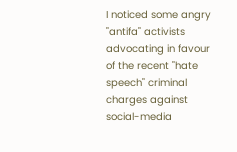I noticed some angry "antifa" activists advocating in favour of the recent "hate speech" criminal charges against social-media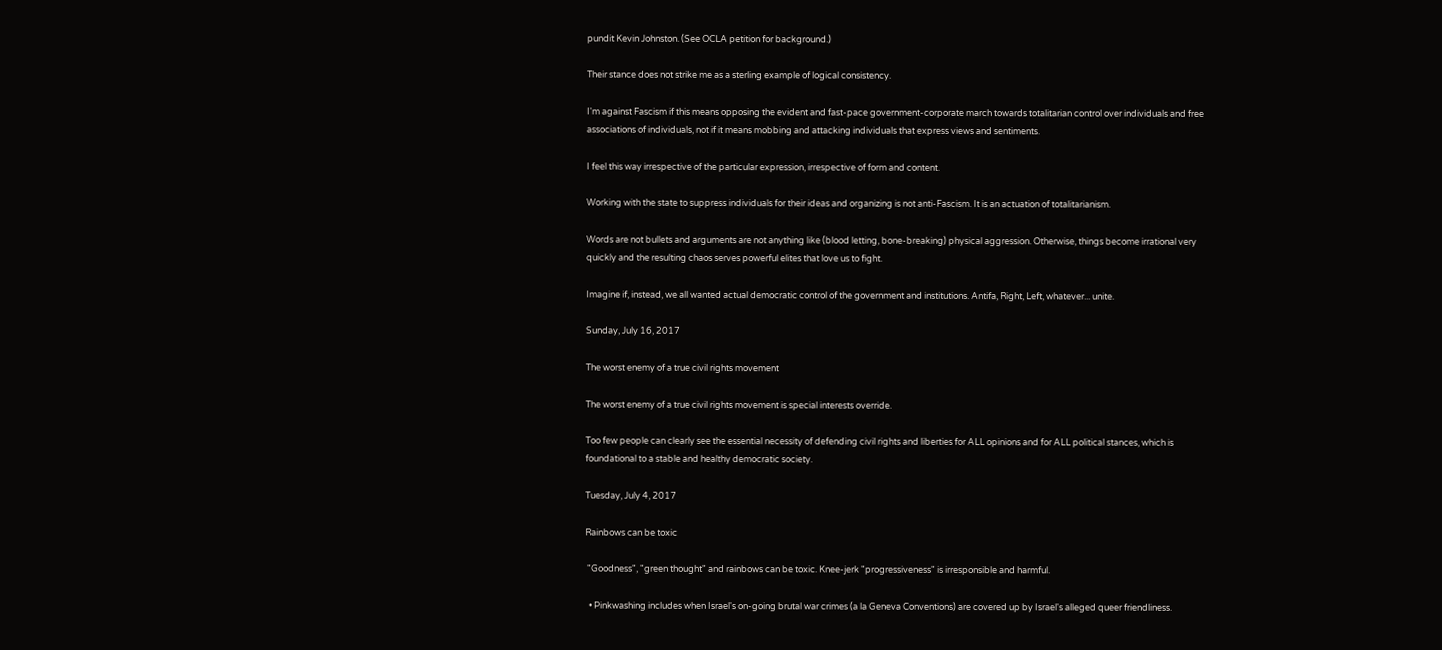pundit Kevin Johnston. (See OCLA petition for background.)

Their stance does not strike me as a sterling example of logical consistency.

I'm against Fascism if this means opposing the evident and fast-pace government-corporate march towards totalitarian control over individuals and free associations of individuals, not if it means mobbing and attacking individuals that express views and sentiments.

I feel this way irrespective of the particular expression, irrespective of form and content.

Working with the state to suppress individuals for their ideas and organizing is not anti-Fascism. It is an actuation of totalitarianism.

Words are not bullets and arguments are not anything like (blood letting, bone-breaking) physical aggression. Otherwise, things become irrational very quickly and the resulting chaos serves powerful elites that love us to fight.

Imagine if, instead, we all wanted actual democratic control of the government and institutions. Antifa, Right, Left, whatever... unite.

Sunday, July 16, 2017

The worst enemy of a true civil rights movement

The worst enemy of a true civil rights movement is special interests override.

Too few people can clearly see the essential necessity of defending civil rights and liberties for ALL opinions and for ALL political stances, which is foundational to a stable and healthy democratic society.

Tuesday, July 4, 2017

Rainbows can be toxic

 "Goodness", "green thought" and rainbows can be toxic. Knee-jerk "progressiveness" is irresponsible and harmful.

  • Pinkwashing includes when Israel's on-going brutal war crimes (a la Geneva Conventions) are covered up by Israel's alleged queer friendliness.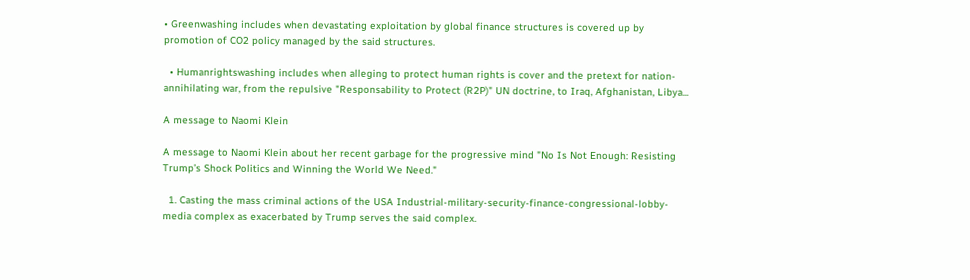• Greenwashing includes when devastating exploitation by global finance structures is covered up by promotion of CO2 policy managed by the said structures.

  • Humanrightswashing includes when alleging to protect human rights is cover and the pretext for nation-annihilating war, from the repulsive "Responsability to Protect (R2P)" UN doctrine, to Iraq, Afghanistan, Libya...

A message to Naomi Klein

A message to Naomi Klein about her recent garbage for the progressive mind "No Is Not Enough: Resisting Trump’s Shock Politics and Winning the World We Need."

  1. Casting the mass criminal actions of the USA Industrial-military-security-finance-congressional-lobby-media complex as exacerbated by Trump serves the said complex.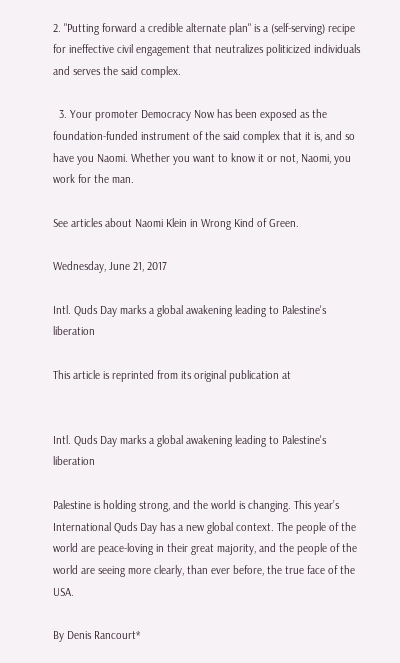2. "Putting forward a credible alternate plan" is a (self-serving) recipe for ineffective civil engagement that neutralizes politicized individuals and serves the said complex.

  3. Your promoter Democracy Now has been exposed as the foundation-funded instrument of the said complex that it is, and so have you Naomi. Whether you want to know it or not, Naomi, you work for the man.

See articles about Naomi Klein in Wrong Kind of Green.

Wednesday, June 21, 2017

Intl. Quds Day marks a global awakening leading to Palestine's liberation

This article is reprinted from its original publication at


Intl. Quds Day marks a global awakening leading to Palestine's liberation

Palestine is holding strong, and the world is changing. This year’s International Quds Day has a new global context. The people of the world are peace-loving in their great majority, and the people of the world are seeing more clearly, than ever before, the true face of the USA.

By Denis Rancourt*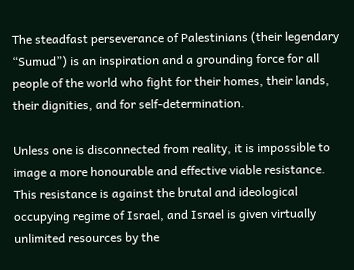The steadfast perseverance of Palestinians (their legendary “Sumud”) is an inspiration and a grounding force for all people of the world who fight for their homes, their lands, their dignities, and for self-determination.

Unless one is disconnected from reality, it is impossible to image a more honourable and effective viable resistance. This resistance is against the brutal and ideological occupying regime of Israel, and Israel is given virtually unlimited resources by the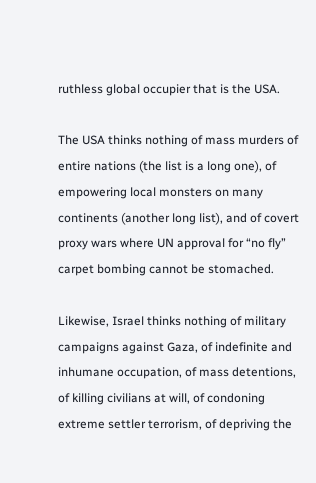ruthless global occupier that is the USA.

The USA thinks nothing of mass murders of entire nations (the list is a long one), of empowering local monsters on many continents (another long list), and of covert proxy wars where UN approval for “no fly” carpet bombing cannot be stomached.

Likewise, Israel thinks nothing of military campaigns against Gaza, of indefinite and inhumane occupation, of mass detentions, of killing civilians at will, of condoning extreme settler terrorism, of depriving the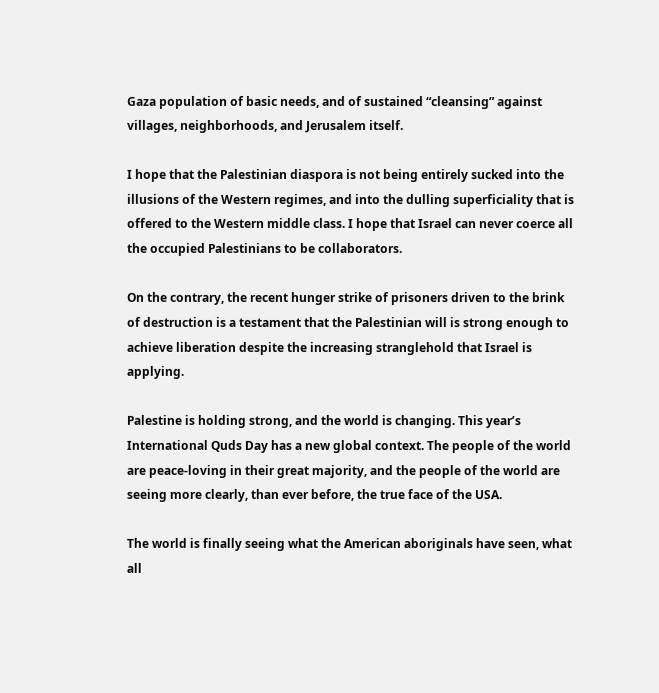Gaza population of basic needs, and of sustained “cleansing” against villages, neighborhoods, and Jerusalem itself.

I hope that the Palestinian diaspora is not being entirely sucked into the illusions of the Western regimes, and into the dulling superficiality that is offered to the Western middle class. I hope that Israel can never coerce all the occupied Palestinians to be collaborators.

On the contrary, the recent hunger strike of prisoners driven to the brink of destruction is a testament that the Palestinian will is strong enough to achieve liberation despite the increasing stranglehold that Israel is applying.

Palestine is holding strong, and the world is changing. This year’s International Quds Day has a new global context. The people of the world are peace-loving in their great majority, and the people of the world are seeing more clearly, than ever before, the true face of the USA.

The world is finally seeing what the American aboriginals have seen, what all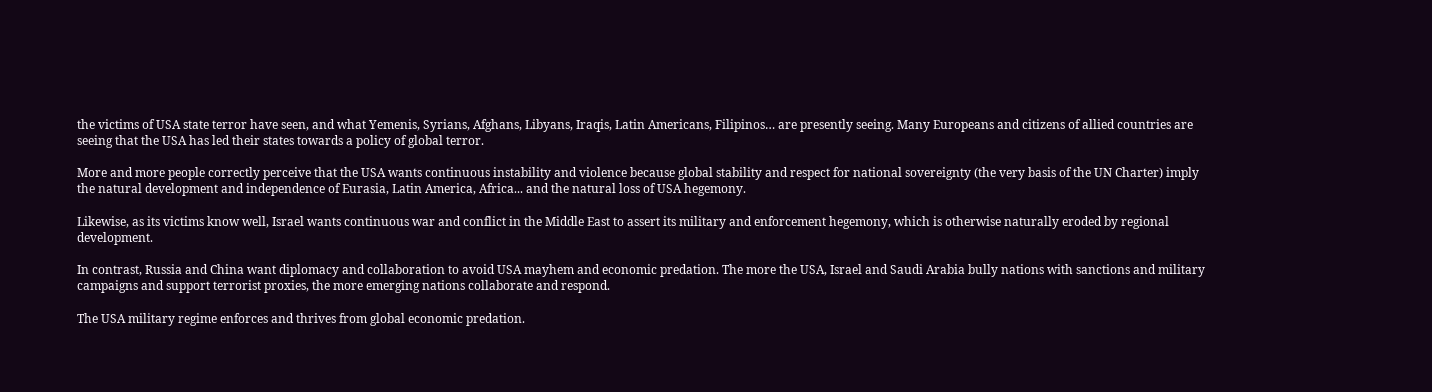the victims of USA state terror have seen, and what Yemenis, Syrians, Afghans, Libyans, Iraqis, Latin Americans, Filipinos… are presently seeing. Many Europeans and citizens of allied countries are seeing that the USA has led their states towards a policy of global terror.

More and more people correctly perceive that the USA wants continuous instability and violence because global stability and respect for national sovereignty (the very basis of the UN Charter) imply the natural development and independence of Eurasia, Latin America, Africa... and the natural loss of USA hegemony.

Likewise, as its victims know well, Israel wants continuous war and conflict in the Middle East to assert its military and enforcement hegemony, which is otherwise naturally eroded by regional development.

In contrast, Russia and China want diplomacy and collaboration to avoid USA mayhem and economic predation. The more the USA, Israel and Saudi Arabia bully nations with sanctions and military campaigns and support terrorist proxies, the more emerging nations collaborate and respond.

The USA military regime enforces and thrives from global economic predation.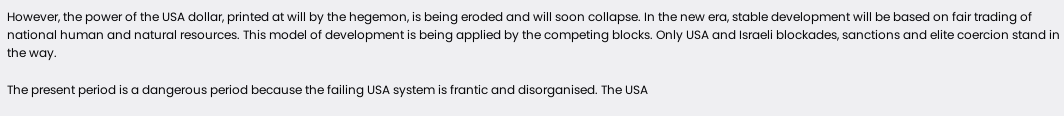However, the power of the USA dollar, printed at will by the hegemon, is being eroded and will soon collapse. In the new era, stable development will be based on fair trading of national human and natural resources. This model of development is being applied by the competing blocks. Only USA and Israeli blockades, sanctions and elite coercion stand in the way.

The present period is a dangerous period because the failing USA system is frantic and disorganised. The USA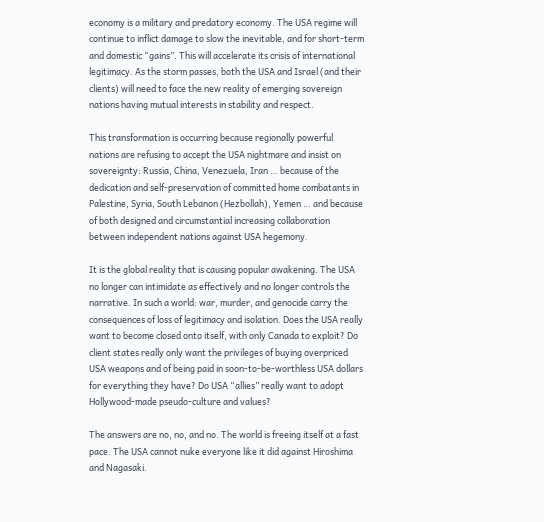economy is a military and predatory economy. The USA regime will continue to inflict damage to slow the inevitable, and for short-term and domestic “gains”. This will accelerate its crisis of international legitimacy. As the storm passes, both the USA and Israel (and their clients) will need to face the new reality of emerging sovereign nations having mutual interests in stability and respect.

This transformation is occurring because regionally powerful nations are refusing to accept the USA nightmare and insist on sovereignty: Russia, China, Venezuela, Iran … because of the dedication and self-preservation of committed home combatants in Palestine, Syria, South Lebanon (Hezbollah), Yemen … and because of both designed and circumstantial increasing collaboration between independent nations against USA hegemony.

It is the global reality that is causing popular awakening. The USA no longer can intimidate as effectively and no longer controls the narrative. In such a world: war, murder, and genocide carry the consequences of loss of legitimacy and isolation. Does the USA really want to become closed onto itself, with only Canada to exploit? Do client states really only want the privileges of buying overpriced USA weapons and of being paid in soon-to-be-worthless USA dollars for everything they have? Do USA “allies” really want to adopt Hollywood-made pseudo-culture and values?

The answers are no, no, and no. The world is freeing itself at a fast pace. The USA cannot nuke everyone like it did against Hiroshima and Nagasaki.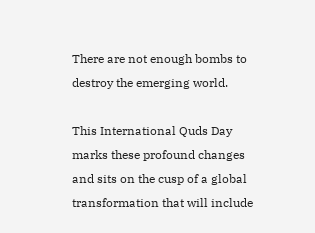There are not enough bombs to destroy the emerging world.

This International Quds Day marks these profound changes and sits on the cusp of a global transformation that will include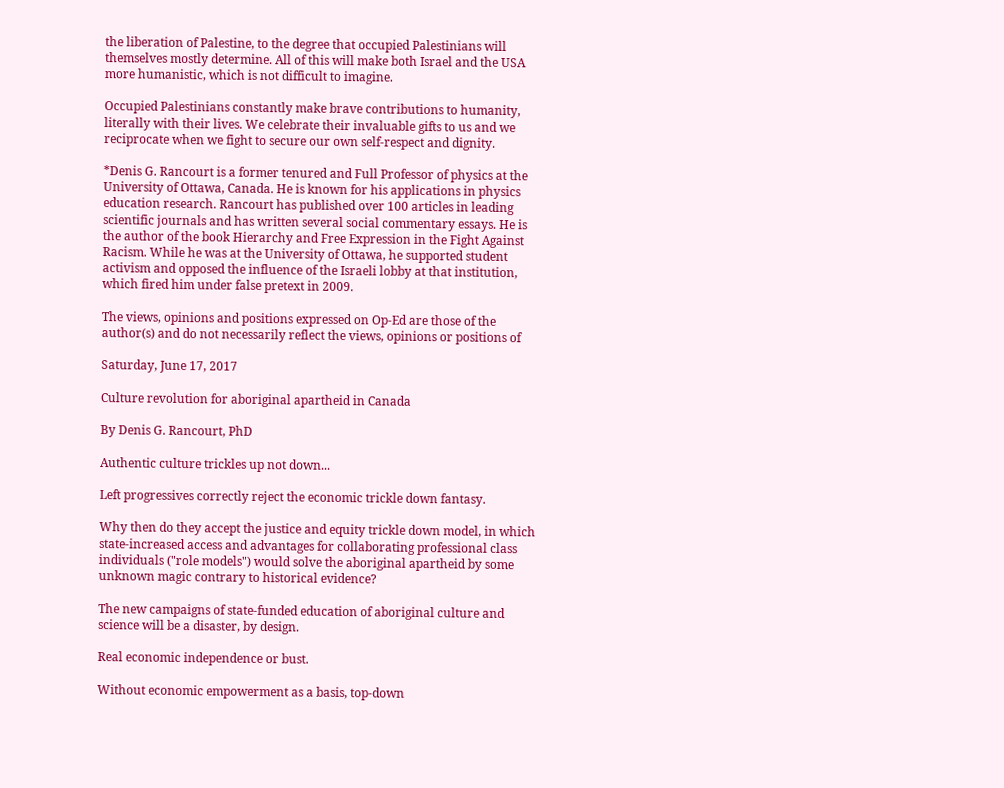the liberation of Palestine, to the degree that occupied Palestinians will themselves mostly determine. All of this will make both Israel and the USA more humanistic, which is not difficult to imagine.

Occupied Palestinians constantly make brave contributions to humanity, literally with their lives. We celebrate their invaluable gifts to us and we reciprocate when we fight to secure our own self-respect and dignity.

*Denis G. Rancourt is a former tenured and Full Professor of physics at the University of Ottawa, Canada. He is known for his applications in physics education research. Rancourt has published over 100 articles in leading scientific journals and has written several social commentary essays. He is the author of the book Hierarchy and Free Expression in the Fight Against Racism. While he was at the University of Ottawa, he supported student activism and opposed the influence of the Israeli lobby at that institution, which fired him under false pretext in 2009.

The views, opinions and positions expressed on Op-Ed are those of the author(s) and do not necessarily reflect the views, opinions or positions of

Saturday, June 17, 2017

Culture revolution for aboriginal apartheid in Canada

By Denis G. Rancourt, PhD

Authentic culture trickles up not down...

Left progressives correctly reject the economic trickle down fantasy.

Why then do they accept the justice and equity trickle down model, in which state-increased access and advantages for collaborating professional class individuals ("role models") would solve the aboriginal apartheid by some unknown magic contrary to historical evidence?

The new campaigns of state-funded education of aboriginal culture and science will be a disaster, by design.

Real economic independence or bust.

Without economic empowerment as a basis, top-down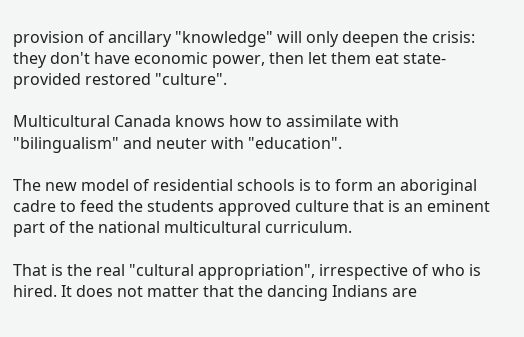provision of ancillary "knowledge" will only deepen the crisis: they don't have economic power, then let them eat state-provided restored "culture".

Multicultural Canada knows how to assimilate with "bilingualism" and neuter with "education".

The new model of residential schools is to form an aboriginal cadre to feed the students approved culture that is an eminent part of the national multicultural curriculum.

That is the real "cultural appropriation", irrespective of who is hired. It does not matter that the dancing Indians are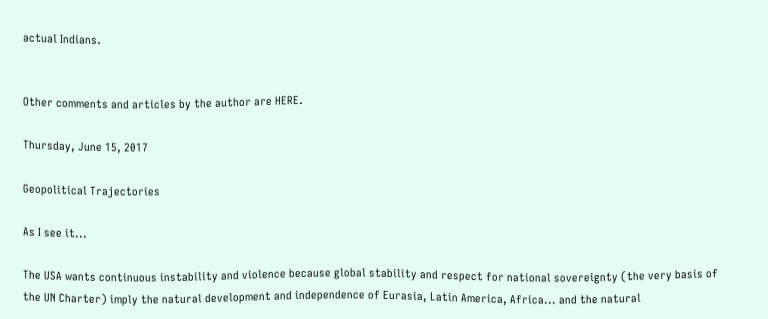actual Indians.


Other comments and articles by the author are HERE.

Thursday, June 15, 2017

Geopolitical Trajectories

As I see it...

The USA wants continuous instability and violence because global stability and respect for national sovereignty (the very basis of the UN Charter) imply the natural development and independence of Eurasia, Latin America, Africa... and the natural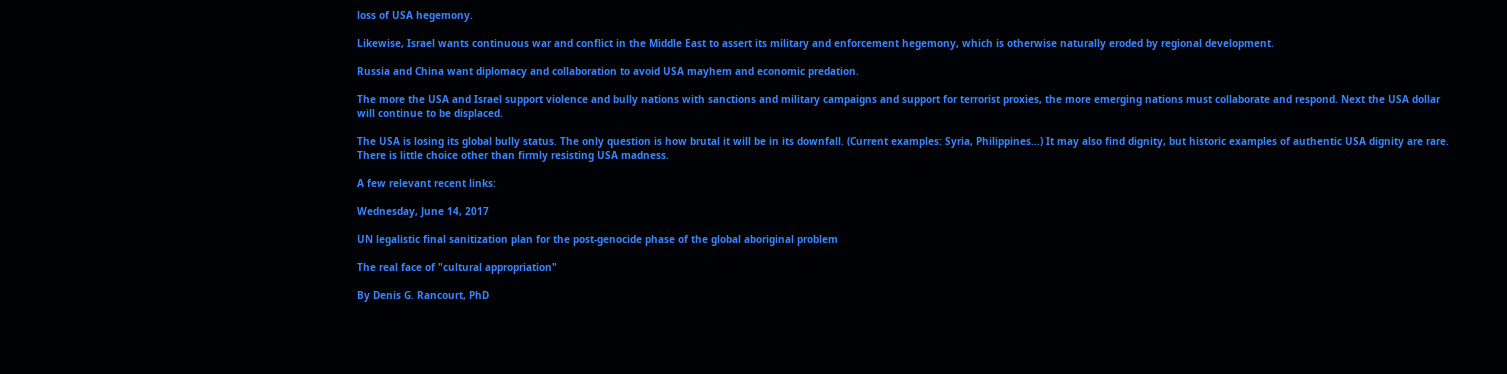loss of USA hegemony.

Likewise, Israel wants continuous war and conflict in the Middle East to assert its military and enforcement hegemony, which is otherwise naturally eroded by regional development.

Russia and China want diplomacy and collaboration to avoid USA mayhem and economic predation.

The more the USA and Israel support violence and bully nations with sanctions and military campaigns and support for terrorist proxies, the more emerging nations must collaborate and respond. Next the USA dollar will continue to be displaced.

The USA is losing its global bully status. The only question is how brutal it will be in its downfall. (Current examples: Syria, Philippines...) It may also find dignity, but historic examples of authentic USA dignity are rare. There is little choice other than firmly resisting USA madness.

A few relevant recent links:

Wednesday, June 14, 2017

UN legalistic final sanitization plan for the post-genocide phase of the global aboriginal problem

The real face of "cultural appropriation"

By Denis G. Rancourt, PhD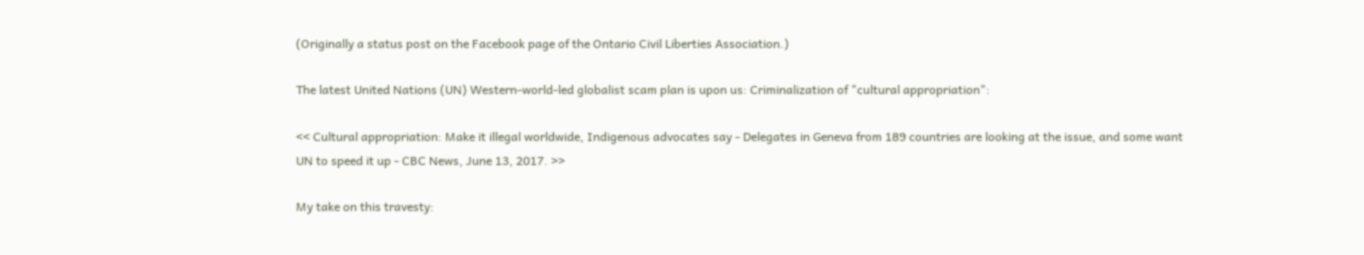(Originally a status post on the Facebook page of the Ontario Civil Liberties Association.)

The latest United Nations (UN) Western-world-led globalist scam plan is upon us: Criminalization of "cultural appropriation":

<< Cultural appropriation: Make it illegal worldwide, Indigenous advocates say - Delegates in Geneva from 189 countries are looking at the issue, and some want UN to speed it up - CBC News, June 13, 2017. >>

My take on this travesty: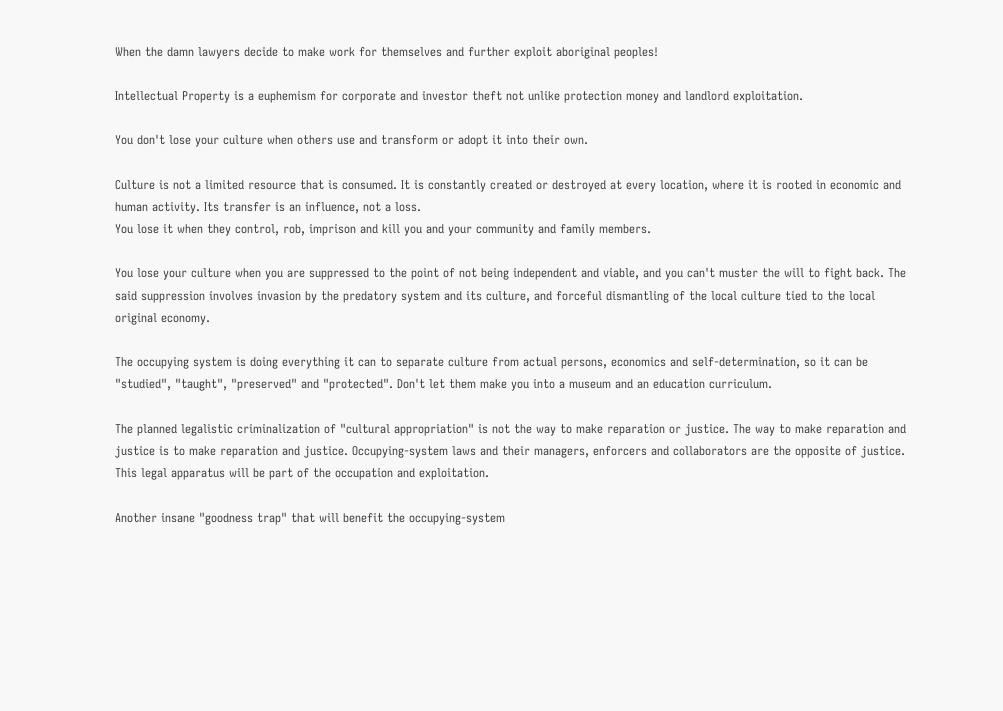When the damn lawyers decide to make work for themselves and further exploit aboriginal peoples!

Intellectual Property is a euphemism for corporate and investor theft not unlike protection money and landlord exploitation.

You don't lose your culture when others use and transform or adopt it into their own.

Culture is not a limited resource that is consumed. It is constantly created or destroyed at every location, where it is rooted in economic and human activity. Its transfer is an influence, not a loss.
You lose it when they control, rob, imprison and kill you and your community and family members.

You lose your culture when you are suppressed to the point of not being independent and viable, and you can't muster the will to fight back. The said suppression involves invasion by the predatory system and its culture, and forceful dismantling of the local culture tied to the local original economy.

The occupying system is doing everything it can to separate culture from actual persons, economics and self-determination, so it can be "studied", "taught", "preserved" and "protected". Don't let them make you into a museum and an education curriculum.

The planned legalistic criminalization of "cultural appropriation" is not the way to make reparation or justice. The way to make reparation and justice is to make reparation and justice. Occupying-system laws and their managers, enforcers and collaborators are the opposite of justice. This legal apparatus will be part of the occupation and exploitation.

Another insane "goodness trap" that will benefit the occupying-system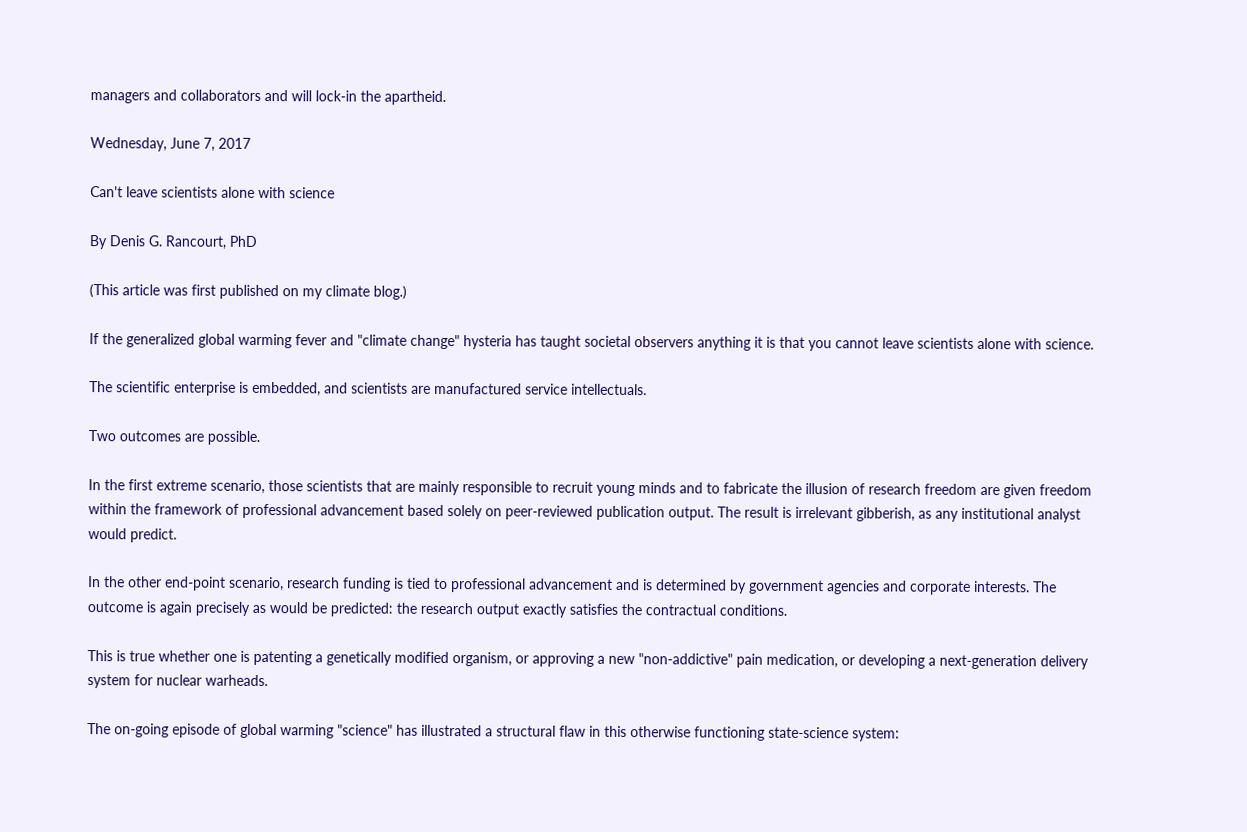managers and collaborators and will lock-in the apartheid.

Wednesday, June 7, 2017

Can't leave scientists alone with science

By Denis G. Rancourt, PhD

(This article was first published on my climate blog.)

If the generalized global warming fever and "climate change" hysteria has taught societal observers anything it is that you cannot leave scientists alone with science.

The scientific enterprise is embedded, and scientists are manufactured service intellectuals.

Two outcomes are possible.

In the first extreme scenario, those scientists that are mainly responsible to recruit young minds and to fabricate the illusion of research freedom are given freedom within the framework of professional advancement based solely on peer-reviewed publication output. The result is irrelevant gibberish, as any institutional analyst would predict.

In the other end-point scenario, research funding is tied to professional advancement and is determined by government agencies and corporate interests. The outcome is again precisely as would be predicted: the research output exactly satisfies the contractual conditions.

This is true whether one is patenting a genetically modified organism, or approving a new "non-addictive" pain medication, or developing a next-generation delivery system for nuclear warheads.

The on-going episode of global warming "science" has illustrated a structural flaw in this otherwise functioning state-science system: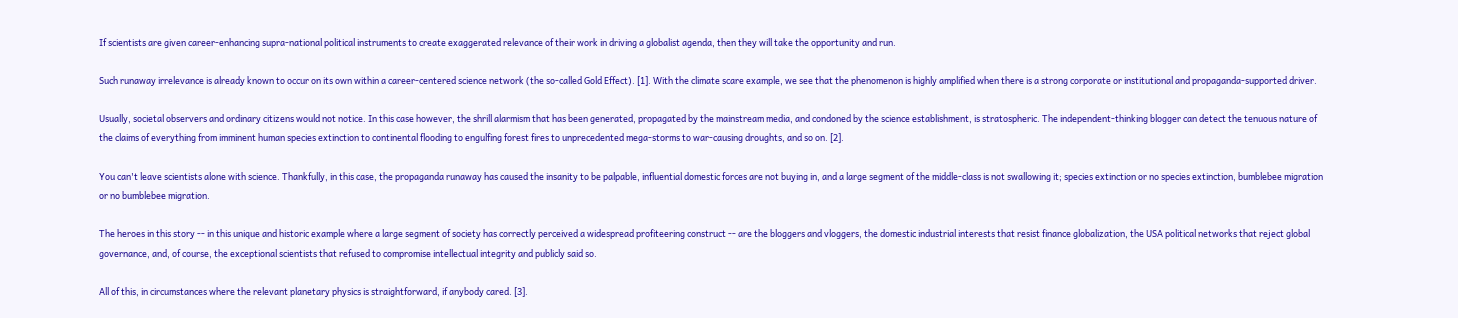If scientists are given career-enhancing supra-national political instruments to create exaggerated relevance of their work in driving a globalist agenda, then they will take the opportunity and run.

Such runaway irrelevance is already known to occur on its own within a career-centered science network (the so-called Gold Effect). [1]. With the climate scare example, we see that the phenomenon is highly amplified when there is a strong corporate or institutional and propaganda-supported driver.

Usually, societal observers and ordinary citizens would not notice. In this case however, the shrill alarmism that has been generated, propagated by the mainstream media, and condoned by the science establishment, is stratospheric. The independent-thinking blogger can detect the tenuous nature of the claims of everything from imminent human species extinction to continental flooding to engulfing forest fires to unprecedented mega-storms to war-causing droughts, and so on. [2].

You can't leave scientists alone with science. Thankfully, in this case, the propaganda runaway has caused the insanity to be palpable, influential domestic forces are not buying in, and a large segment of the middle-class is not swallowing it; species extinction or no species extinction, bumblebee migration or no bumblebee migration.

The heroes in this story -- in this unique and historic example where a large segment of society has correctly perceived a widespread profiteering construct -- are the bloggers and vloggers, the domestic industrial interests that resist finance globalization, the USA political networks that reject global governance, and, of course, the exceptional scientists that refused to compromise intellectual integrity and publicly said so.

All of this, in circumstances where the relevant planetary physics is straightforward, if anybody cared. [3].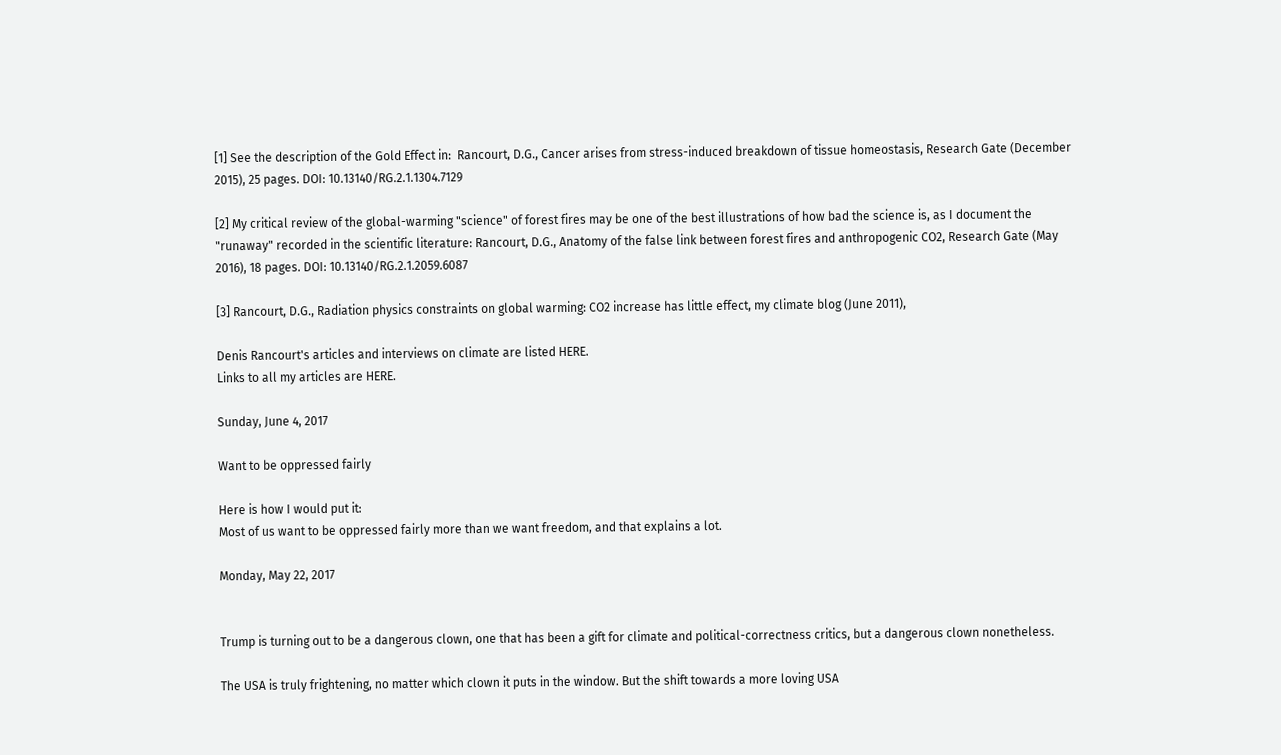[1] See the description of the Gold Effect in:  Rancourt, D.G., Cancer arises from stress-induced breakdown of tissue homeostasis, Research Gate (December 2015), 25 pages. DOI: 10.13140/RG.2.1.1304.7129

[2] My critical review of the global-warming "science" of forest fires may be one of the best illustrations of how bad the science is, as I document the "runaway" recorded in the scientific literature: Rancourt, D.G., Anatomy of the false link between forest fires and anthropogenic CO2, Research Gate (May 2016), 18 pages. DOI: 10.13140/RG.2.1.2059.6087

[3] Rancourt, D.G., Radiation physics constraints on global warming: CO2 increase has little effect, my climate blog (June 2011),

Denis Rancourt's articles and interviews on climate are listed HERE.
Links to all my articles are HERE.

Sunday, June 4, 2017

Want to be oppressed fairly

Here is how I would put it:
Most of us want to be oppressed fairly more than we want freedom, and that explains a lot.

Monday, May 22, 2017


Trump is turning out to be a dangerous clown, one that has been a gift for climate and political-correctness critics, but a dangerous clown nonetheless.

The USA is truly frightening, no matter which clown it puts in the window. But the shift towards a more loving USA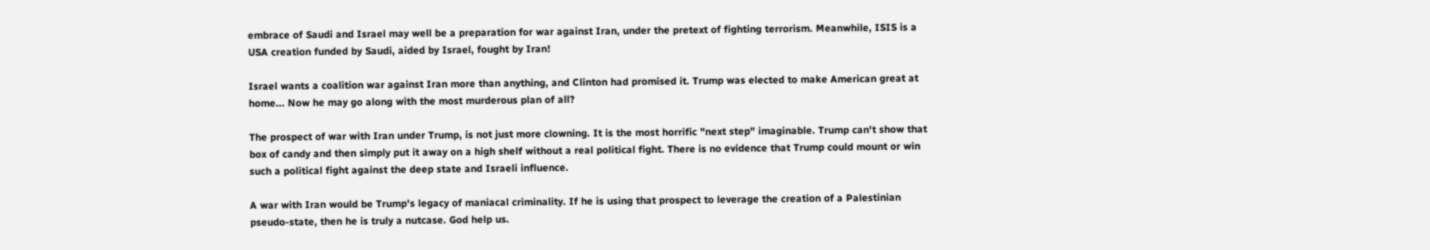embrace of Saudi and Israel may well be a preparation for war against Iran, under the pretext of fighting terrorism. Meanwhile, ISIS is a USA creation funded by Saudi, aided by Israel, fought by Iran!

Israel wants a coalition war against Iran more than anything, and Clinton had promised it. Trump was elected to make American great at home... Now he may go along with the most murderous plan of all?

The prospect of war with Iran under Trump, is not just more clowning. It is the most horrific "next step" imaginable. Trump can't show that box of candy and then simply put it away on a high shelf without a real political fight. There is no evidence that Trump could mount or win such a political fight against the deep state and Israeli influence.

A war with Iran would be Trump's legacy of maniacal criminality. If he is using that prospect to leverage the creation of a Palestinian pseudo-state, then he is truly a nutcase. God help us.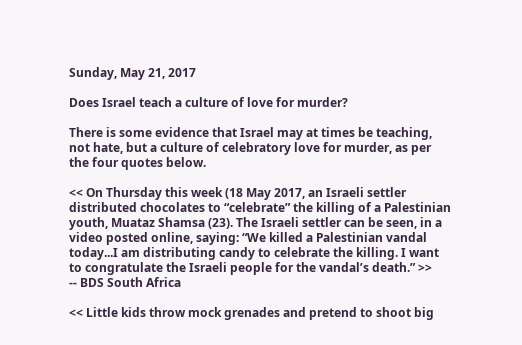Sunday, May 21, 2017

Does Israel teach a culture of love for murder?

There is some evidence that Israel may at times be teaching, not hate, but a culture of celebratory love for murder, as per the four quotes below.

<< On Thursday this week (18 May 2017, an Israeli settler distributed chocolates to “celebrate” the killing of a Palestinian youth, Muataz Shamsa (23). The Israeli settler can be seen, in a video posted online, saying: “We killed a Palestinian vandal today...I am distributing candy to celebrate the killing. I want to congratulate the Israeli people for the vandal’s death.” >>
-- BDS South Africa

<< Little kids throw mock grenades and pretend to shoot big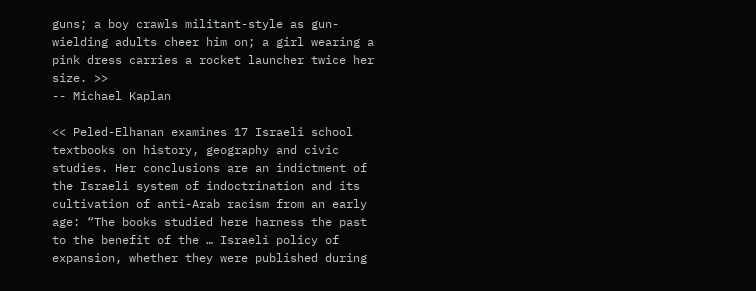guns; a boy crawls militant-style as gun-wielding adults cheer him on; a girl wearing a pink dress carries a rocket launcher twice her size. >>
-- Michael Kaplan

<< Peled-Elhanan examines 17 Israeli school textbooks on history, geography and civic studies. Her conclusions are an indictment of the Israeli system of indoctrination and its cultivation of anti-Arab racism from an early age: “The books studied here harness the past to the benefit of the … Israeli policy of expansion, whether they were published during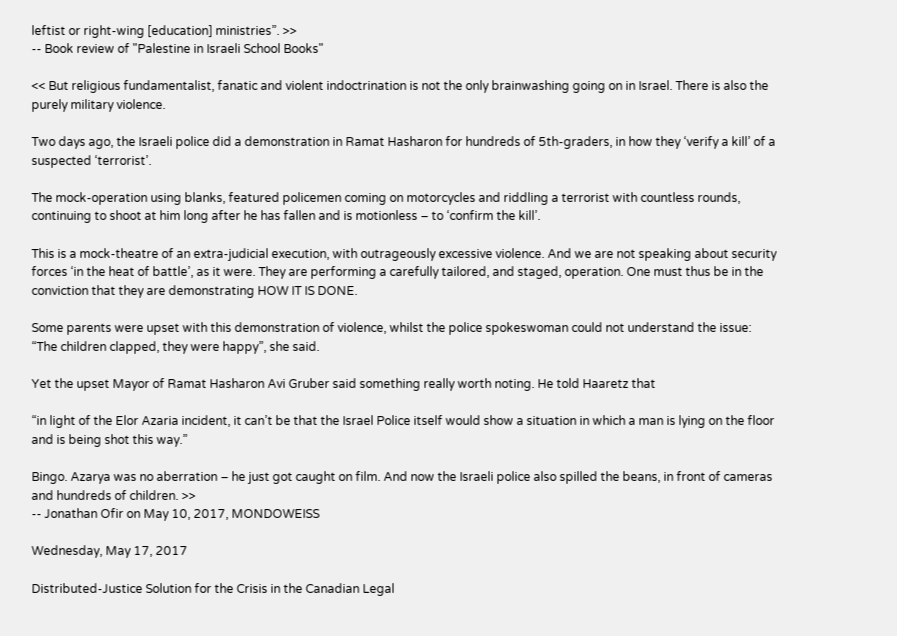leftist or right-wing [education] ministries”. >>
-- Book review of "Palestine in Israeli School Books"

<< But religious fundamentalist, fanatic and violent indoctrination is not the only brainwashing going on in Israel. There is also the purely military violence.

Two days ago, the Israeli police did a demonstration in Ramat Hasharon for hundreds of 5th-graders, in how they ‘verify a kill’ of a suspected ‘terrorist’.

The mock-operation using blanks, featured policemen coming on motorcycles and riddling a terrorist with countless rounds, continuing to shoot at him long after he has fallen and is motionless – to ‘confirm the kill’.

This is a mock-theatre of an extra-judicial execution, with outrageously excessive violence. And we are not speaking about security forces ‘in the heat of battle’, as it were. They are performing a carefully tailored, and staged, operation. One must thus be in the conviction that they are demonstrating HOW IT IS DONE.

Some parents were upset with this demonstration of violence, whilst the police spokeswoman could not understand the issue: “The children clapped, they were happy”, she said.

Yet the upset Mayor of Ramat Hasharon Avi Gruber said something really worth noting. He told Haaretz that

“in light of the Elor Azaria incident, it can’t be that the Israel Police itself would show a situation in which a man is lying on the floor and is being shot this way.”

Bingo. Azarya was no aberration – he just got caught on film. And now the Israeli police also spilled the beans, in front of cameras and hundreds of children. >>
-- Jonathan Ofir on May 10, 2017, MONDOWEISS

Wednesday, May 17, 2017

Distributed-Justice Solution for the Crisis in the Canadian Legal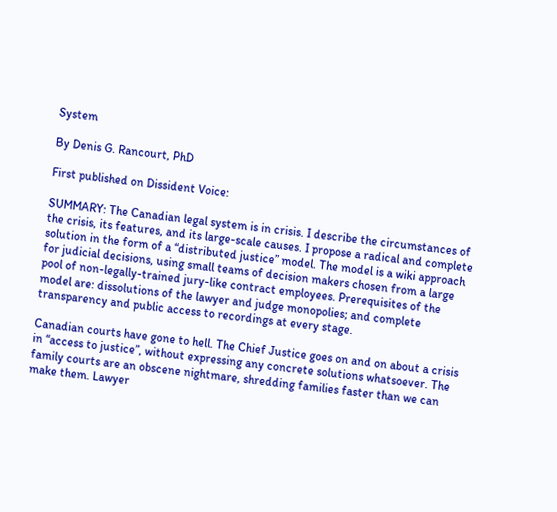System

By Denis G. Rancourt, PhD

First published on Dissident Voice:

SUMMARY: The Canadian legal system is in crisis. I describe the circumstances of the crisis, its features, and its large-scale causes. I propose a radical and complete solution in the form of a “distributed justice” model. The model is a wiki approach for judicial decisions, using small teams of decision makers chosen from a large pool of non-legally-trained jury-like contract employees. Prerequisites of the model are: dissolutions of the lawyer and judge monopolies; and complete transparency and public access to recordings at every stage.

Canadian courts have gone to hell. The Chief Justice goes on and on about a crisis in “access to justice”, without expressing any concrete solutions whatsoever. The family courts are an obscene nightmare, shredding families faster than we can make them. Lawyer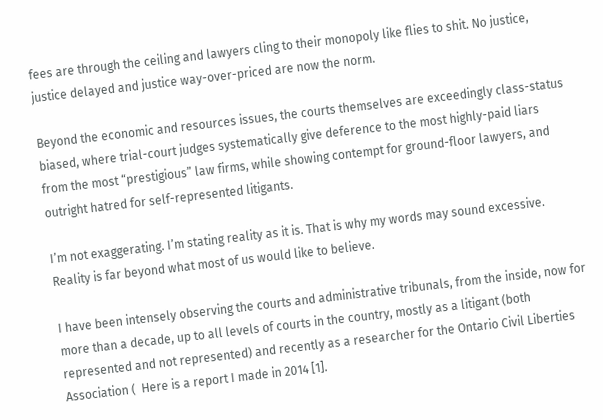fees are through the ceiling and lawyers cling to their monopoly like flies to shit. No justice, justice delayed and justice way-over-priced are now the norm.

Beyond the economic and resources issues, the courts themselves are exceedingly class-status biased, where trial-court judges systematically give deference to the most highly-paid liars from the most “prestigious” law firms, while showing contempt for ground-floor lawyers, and outright hatred for self-represented litigants.

I’m not exaggerating. I’m stating reality as it is. That is why my words may sound excessive. Reality is far beyond what most of us would like to believe.

I have been intensely observing the courts and administrative tribunals, from the inside, now for more than a decade, up to all levels of courts in the country, mostly as a litigant (both represented and not represented) and recently as a researcher for the Ontario Civil Liberties Association (  Here is a report I made in 2014 [1].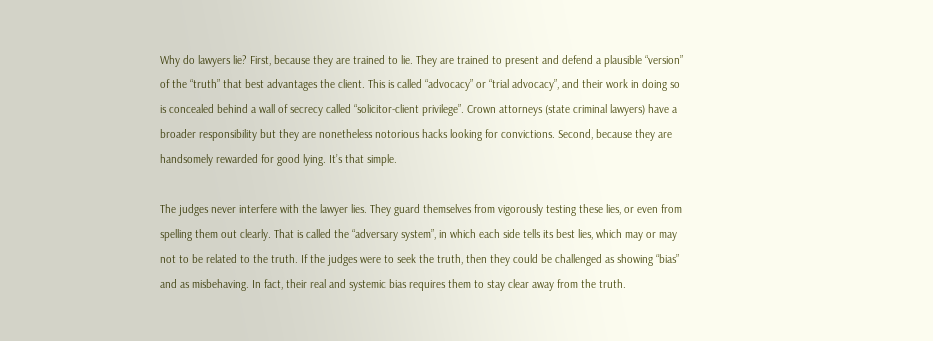Why do lawyers lie? First, because they are trained to lie. They are trained to present and defend a plausible “version” of the “truth” that best advantages the client. This is called “advocacy” or “trial advocacy”, and their work in doing so is concealed behind a wall of secrecy called “solicitor-client privilege”. Crown attorneys (state criminal lawyers) have a broader responsibility but they are nonetheless notorious hacks looking for convictions. Second, because they are handsomely rewarded for good lying. It’s that simple.

The judges never interfere with the lawyer lies. They guard themselves from vigorously testing these lies, or even from spelling them out clearly. That is called the “adversary system”, in which each side tells its best lies, which may or may not to be related to the truth. If the judges were to seek the truth, then they could be challenged as showing “bias” and as misbehaving. In fact, their real and systemic bias requires them to stay clear away from the truth.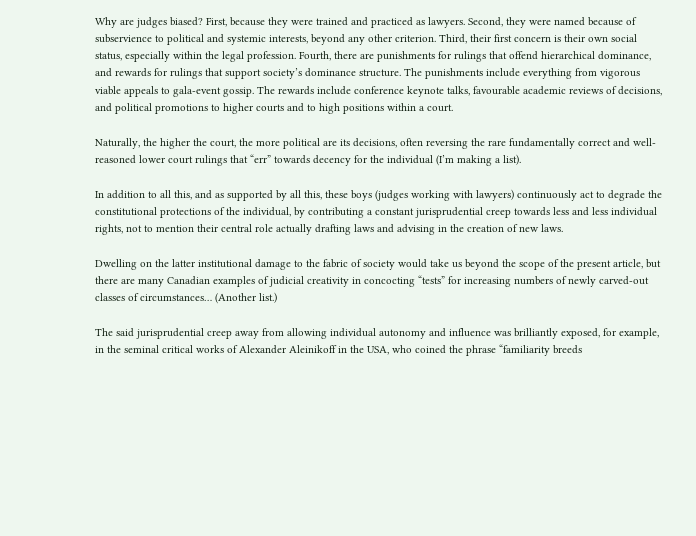Why are judges biased? First, because they were trained and practiced as lawyers. Second, they were named because of subservience to political and systemic interests, beyond any other criterion. Third, their first concern is their own social status, especially within the legal profession. Fourth, there are punishments for rulings that offend hierarchical dominance, and rewards for rulings that support society’s dominance structure. The punishments include everything from vigorous viable appeals to gala-event gossip. The rewards include conference keynote talks, favourable academic reviews of decisions, and political promotions to higher courts and to high positions within a court.

Naturally, the higher the court, the more political are its decisions, often reversing the rare fundamentally correct and well-reasoned lower court rulings that “err” towards decency for the individual (I’m making a list).

In addition to all this, and as supported by all this, these boys (judges working with lawyers) continuously act to degrade the constitutional protections of the individual, by contributing a constant jurisprudential creep towards less and less individual rights, not to mention their central role actually drafting laws and advising in the creation of new laws.

Dwelling on the latter institutional damage to the fabric of society would take us beyond the scope of the present article, but there are many Canadian examples of judicial creativity in concocting “tests” for increasing numbers of newly carved-out classes of circumstances… (Another list.)

The said jurisprudential creep away from allowing individual autonomy and influence was brilliantly exposed, for example, in the seminal critical works of Alexander Aleinikoff in the USA, who coined the phrase “familiarity breeds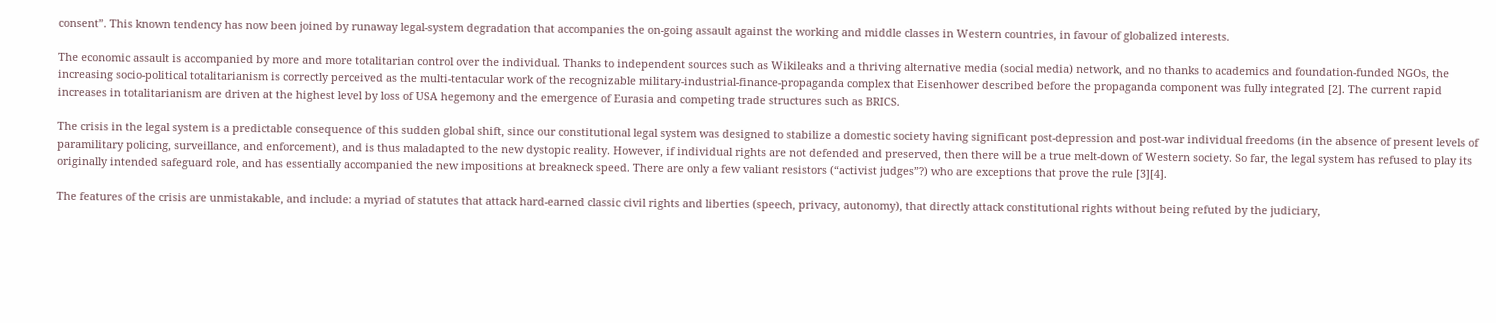consent”. This known tendency has now been joined by runaway legal-system degradation that accompanies the on-going assault against the working and middle classes in Western countries, in favour of globalized interests.

The economic assault is accompanied by more and more totalitarian control over the individual. Thanks to independent sources such as Wikileaks and a thriving alternative media (social media) network, and no thanks to academics and foundation-funded NGOs, the increasing socio-political totalitarianism is correctly perceived as the multi-tentacular work of the recognizable military-industrial-finance-propaganda complex that Eisenhower described before the propaganda component was fully integrated [2]. The current rapid increases in totalitarianism are driven at the highest level by loss of USA hegemony and the emergence of Eurasia and competing trade structures such as BRICS.

The crisis in the legal system is a predictable consequence of this sudden global shift, since our constitutional legal system was designed to stabilize a domestic society having significant post-depression and post-war individual freedoms (in the absence of present levels of paramilitary policing, surveillance, and enforcement), and is thus maladapted to the new dystopic reality. However, if individual rights are not defended and preserved, then there will be a true melt-down of Western society. So far, the legal system has refused to play its originally intended safeguard role, and has essentially accompanied the new impositions at breakneck speed. There are only a few valiant resistors (“activist judges”?) who are exceptions that prove the rule [3][4].

The features of the crisis are unmistakable, and include: a myriad of statutes that attack hard-earned classic civil rights and liberties (speech, privacy, autonomy), that directly attack constitutional rights without being refuted by the judiciary,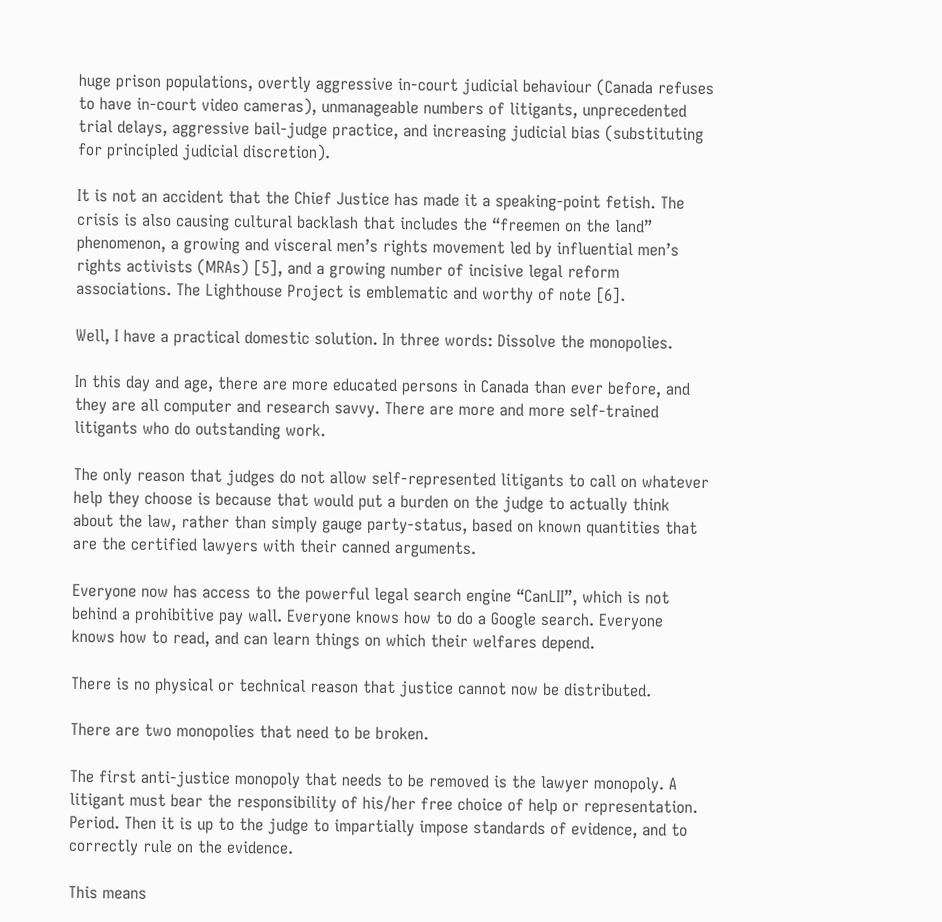huge prison populations, overtly aggressive in-court judicial behaviour (Canada refuses to have in-court video cameras), unmanageable numbers of litigants, unprecedented trial delays, aggressive bail-judge practice, and increasing judicial bias (substituting for principled judicial discretion).

It is not an accident that the Chief Justice has made it a speaking-point fetish. The crisis is also causing cultural backlash that includes the “freemen on the land” phenomenon, a growing and visceral men’s rights movement led by influential men’s rights activists (MRAs) [5], and a growing number of incisive legal reform associations. The Lighthouse Project is emblematic and worthy of note [6].

Well, I have a practical domestic solution. In three words: Dissolve the monopolies.

In this day and age, there are more educated persons in Canada than ever before, and they are all computer and research savvy. There are more and more self-trained litigants who do outstanding work.

The only reason that judges do not allow self-represented litigants to call on whatever help they choose is because that would put a burden on the judge to actually think about the law, rather than simply gauge party-status, based on known quantities that are the certified lawyers with their canned arguments.

Everyone now has access to the powerful legal search engine “CanLII”, which is not behind a prohibitive pay wall. Everyone knows how to do a Google search. Everyone knows how to read, and can learn things on which their welfares depend.

There is no physical or technical reason that justice cannot now be distributed.

There are two monopolies that need to be broken.

The first anti-justice monopoly that needs to be removed is the lawyer monopoly. A litigant must bear the responsibility of his/her free choice of help or representation. Period. Then it is up to the judge to impartially impose standards of evidence, and to correctly rule on the evidence.

This means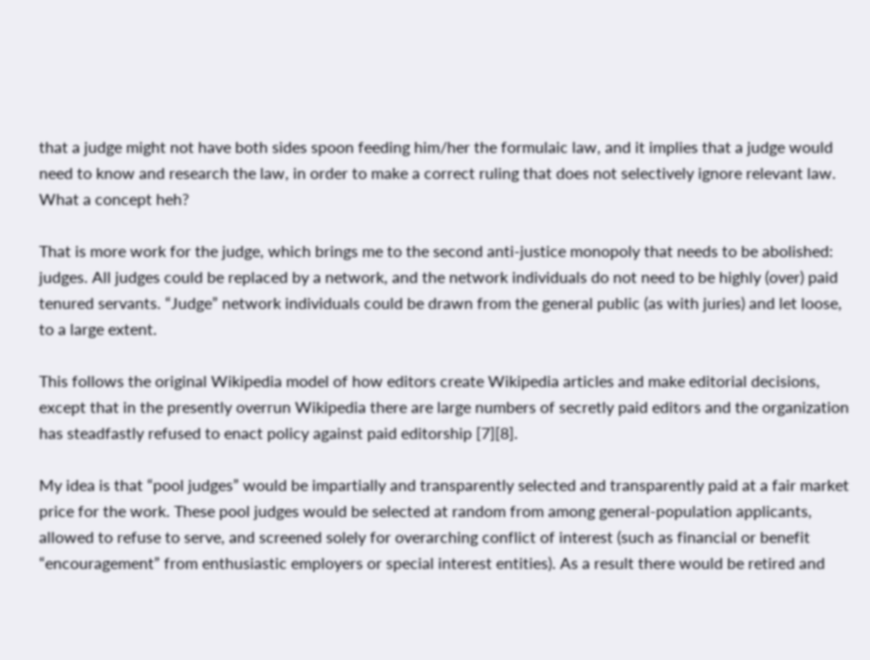that a judge might not have both sides spoon feeding him/her the formulaic law, and it implies that a judge would need to know and research the law, in order to make a correct ruling that does not selectively ignore relevant law. What a concept heh?

That is more work for the judge, which brings me to the second anti-justice monopoly that needs to be abolished: judges. All judges could be replaced by a network, and the network individuals do not need to be highly (over) paid tenured servants. “Judge” network individuals could be drawn from the general public (as with juries) and let loose, to a large extent.

This follows the original Wikipedia model of how editors create Wikipedia articles and make editorial decisions, except that in the presently overrun Wikipedia there are large numbers of secretly paid editors and the organization has steadfastly refused to enact policy against paid editorship [7][8].

My idea is that “pool judges” would be impartially and transparently selected and transparently paid at a fair market price for the work. These pool judges would be selected at random from among general-population applicants, allowed to refuse to serve, and screened solely for overarching conflict of interest (such as financial or benefit “encouragement” from enthusiastic employers or special interest entities). As a result there would be retired and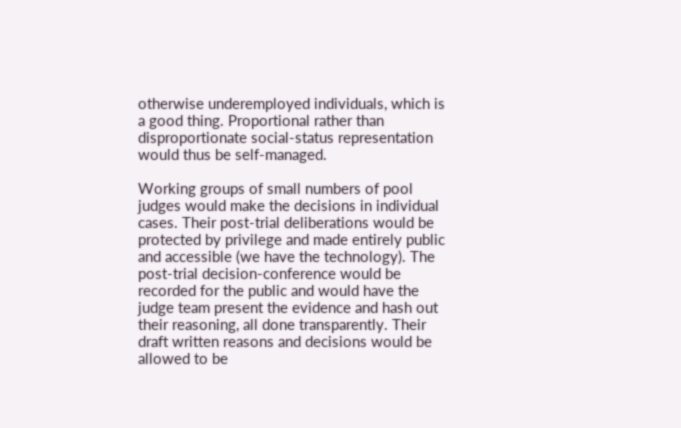otherwise underemployed individuals, which is a good thing. Proportional rather than disproportionate social-status representation would thus be self-managed.

Working groups of small numbers of pool judges would make the decisions in individual cases. Their post-trial deliberations would be protected by privilege and made entirely public and accessible (we have the technology). The post-trial decision-conference would be recorded for the public and would have the judge team present the evidence and hash out their reasoning, all done transparently. Their draft written reasons and decisions would be allowed to be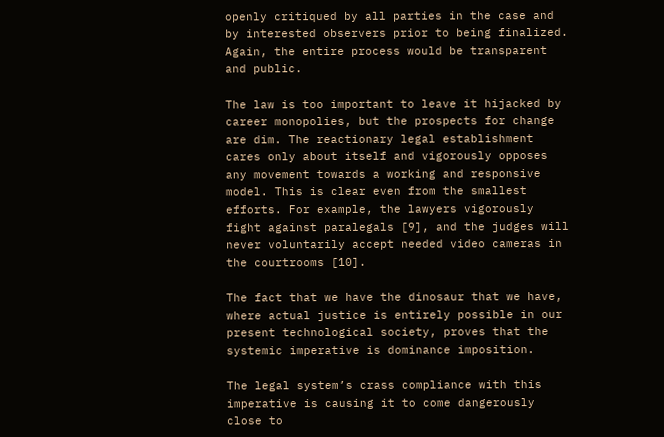openly critiqued by all parties in the case and by interested observers prior to being finalized. Again, the entire process would be transparent and public.

The law is too important to leave it hijacked by career monopolies, but the prospects for change are dim. The reactionary legal establishment cares only about itself and vigorously opposes any movement towards a working and responsive model. This is clear even from the smallest efforts. For example, the lawyers vigorously fight against paralegals [9], and the judges will never voluntarily accept needed video cameras in the courtrooms [10].

The fact that we have the dinosaur that we have, where actual justice is entirely possible in our present technological society, proves that the systemic imperative is dominance imposition.

The legal system’s crass compliance with this imperative is causing it to come dangerously close to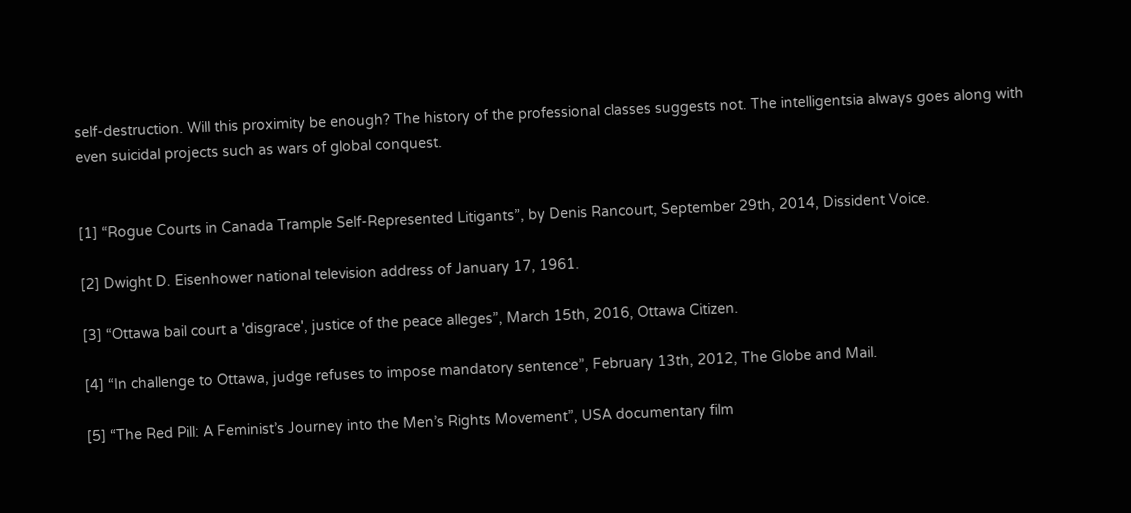self-destruction. Will this proximity be enough? The history of the professional classes suggests not. The intelligentsia always goes along with even suicidal projects such as wars of global conquest.


[1] “Rogue Courts in Canada Trample Self-Represented Litigants”, by Denis Rancourt, September 29th, 2014, Dissident Voice.

[2] Dwight D. Eisenhower national television address of January 17, 1961.

[3] “Ottawa bail court a 'disgrace', justice of the peace alleges”, March 15th, 2016, Ottawa Citizen.

[4] “In challenge to Ottawa, judge refuses to impose mandatory sentence”, February 13th, 2012, The Globe and Mail.

[5] “The Red Pill: A Feminist’s Journey into the Men’s Rights Movement”, USA documentary film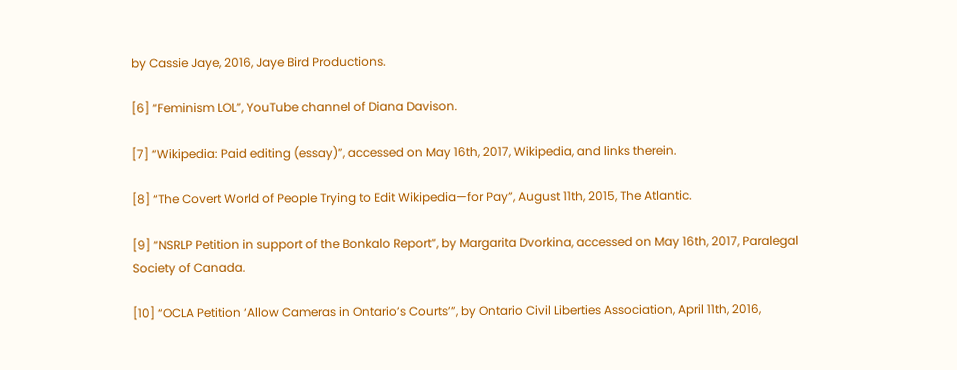by Cassie Jaye, 2016, Jaye Bird Productions.

[6] “Feminism LOL”, YouTube channel of Diana Davison.

[7] “Wikipedia: Paid editing (essay)”, accessed on May 16th, 2017, Wikipedia, and links therein.

[8] “The Covert World of People Trying to Edit Wikipedia—for Pay”, August 11th, 2015, The Atlantic.

[9] “NSRLP Petition in support of the Bonkalo Report”, by Margarita Dvorkina, accessed on May 16th, 2017, Paralegal Society of Canada.

[10] “OCLA Petition ‘Allow Cameras in Ontario’s Courts’”, by Ontario Civil Liberties Association, April 11th, 2016,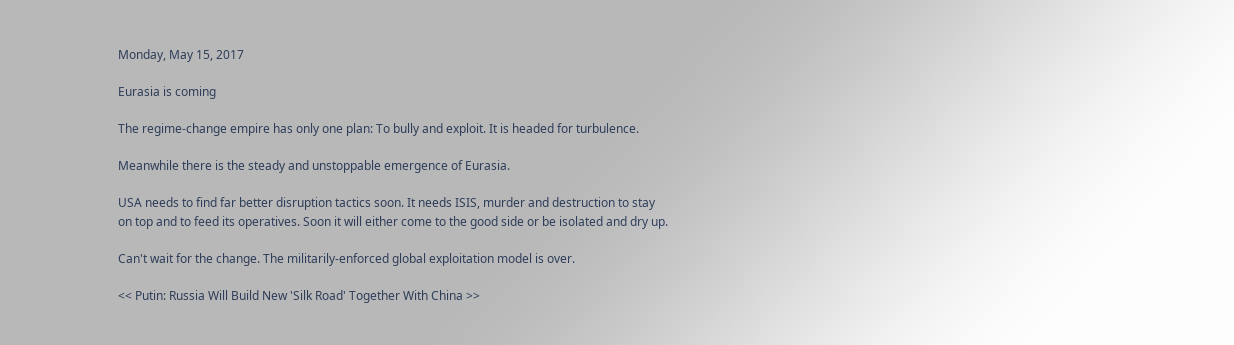Monday, May 15, 2017

Eurasia is coming

The regime-change empire has only one plan: To bully and exploit. It is headed for turbulence.

Meanwhile there is the steady and unstoppable emergence of Eurasia.

USA needs to find far better disruption tactics soon. It needs ISIS, murder and destruction to stay on top and to feed its operatives. Soon it will either come to the good side or be isolated and dry up.

Can't wait for the change. The militarily-enforced global exploitation model is over.

<< Putin: Russia Will Build New 'Silk Road' Together With China >>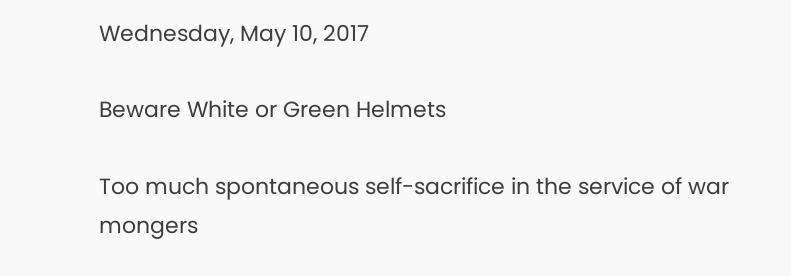Wednesday, May 10, 2017

Beware White or Green Helmets

Too much spontaneous self-sacrifice in the service of war mongers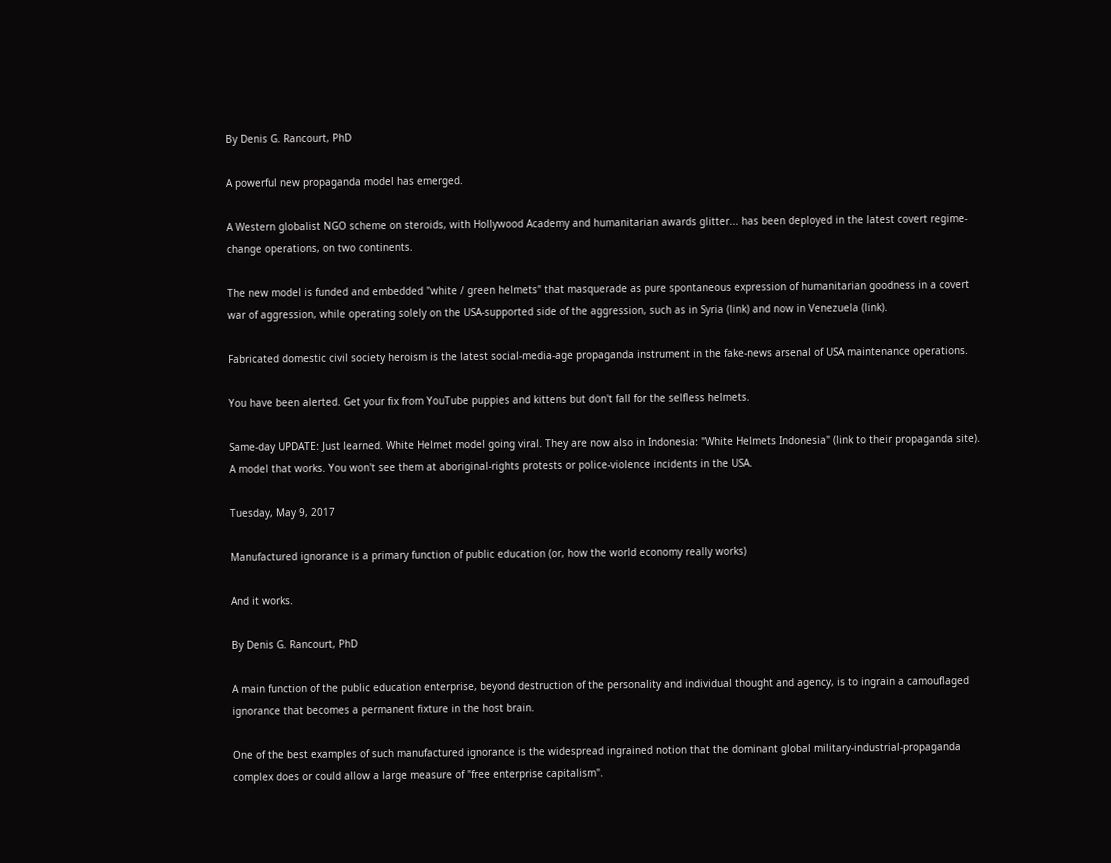By Denis G. Rancourt, PhD

A powerful new propaganda model has emerged.

A Western globalist NGO scheme on steroids, with Hollywood Academy and humanitarian awards glitter... has been deployed in the latest covert regime-change operations, on two continents.

The new model is funded and embedded "white / green helmets" that masquerade as pure spontaneous expression of humanitarian goodness in a covert war of aggression, while operating solely on the USA-supported side of the aggression, such as in Syria (link) and now in Venezuela (link).

Fabricated domestic civil society heroism is the latest social-media-age propaganda instrument in the fake-news arsenal of USA maintenance operations.

You have been alerted. Get your fix from YouTube puppies and kittens but don't fall for the selfless helmets.

Same-day UPDATE: Just learned. White Helmet model going viral. They are now also in Indonesia: "White Helmets Indonesia" (link to their propaganda site). A model that works. You won't see them at aboriginal-rights protests or police-violence incidents in the USA.

Tuesday, May 9, 2017

Manufactured ignorance is a primary function of public education (or, how the world economy really works)

And it works.

By Denis G. Rancourt, PhD

A main function of the public education enterprise, beyond destruction of the personality and individual thought and agency, is to ingrain a camouflaged ignorance that becomes a permanent fixture in the host brain.

One of the best examples of such manufactured ignorance is the widespread ingrained notion that the dominant global military-industrial-propaganda complex does or could allow a large measure of "free enterprise capitalism".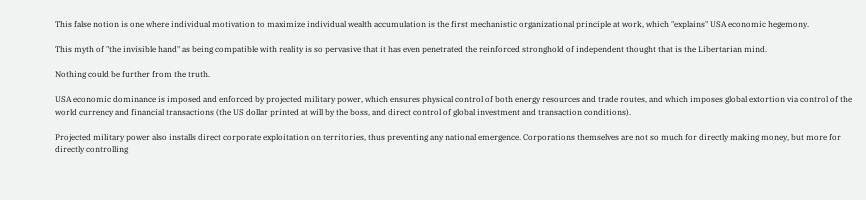This false notion is one where individual motivation to maximize individual wealth accumulation is the first mechanistic organizational principle at work, which "explains" USA economic hegemony.

This myth of "the invisible hand" as being compatible with reality is so pervasive that it has even penetrated the reinforced stronghold of independent thought that is the Libertarian mind.

Nothing could be further from the truth.

USA economic dominance is imposed and enforced by projected military power, which ensures physical control of both energy resources and trade routes, and which imposes global extortion via control of the world currency and financial transactions (the US dollar printed at will by the boss, and direct control of global investment and transaction conditions).

Projected military power also installs direct corporate exploitation on territories, thus preventing any national emergence. Corporations themselves are not so much for directly making money, but more for directly controlling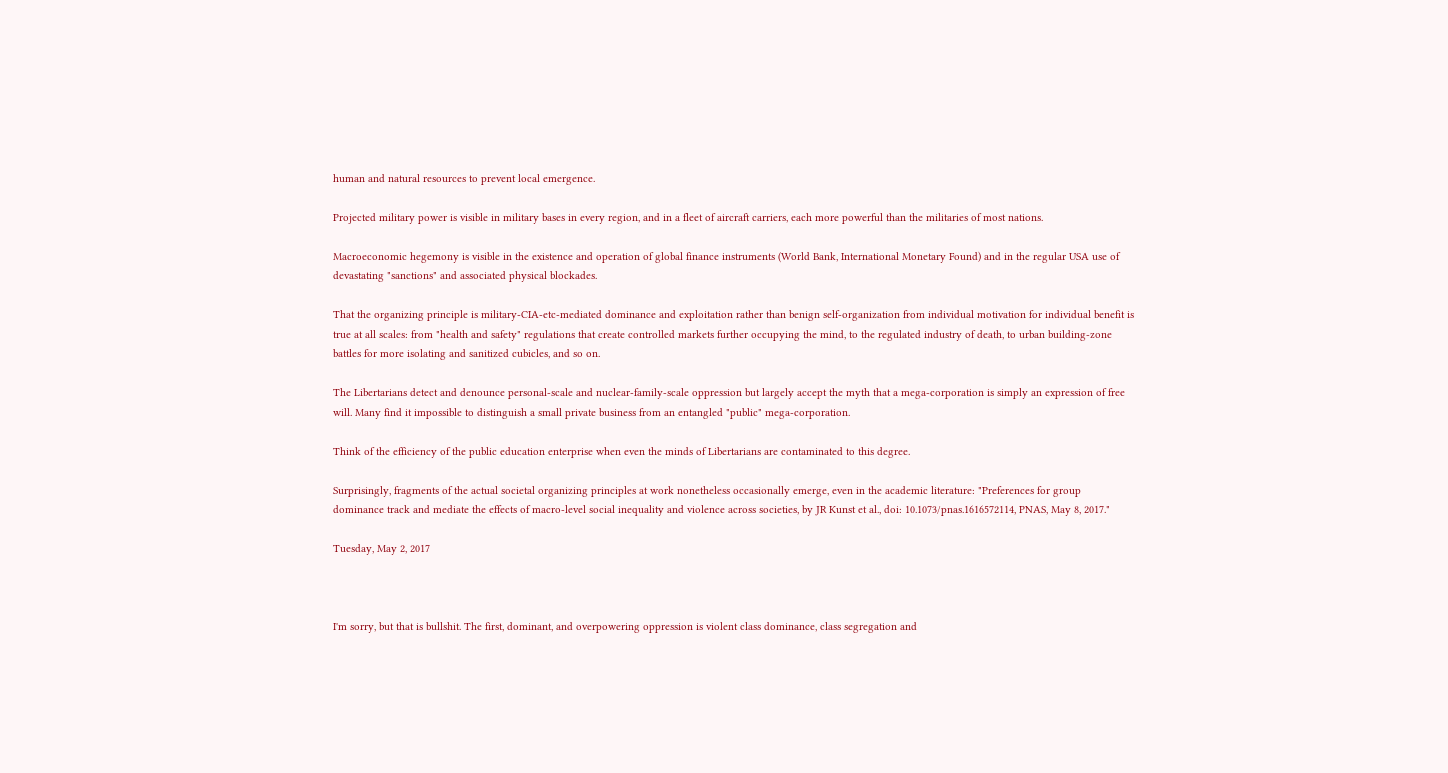human and natural resources to prevent local emergence.

Projected military power is visible in military bases in every region, and in a fleet of aircraft carriers, each more powerful than the militaries of most nations.

Macroeconomic hegemony is visible in the existence and operation of global finance instruments (World Bank, International Monetary Found) and in the regular USA use of devastating "sanctions" and associated physical blockades.

That the organizing principle is military-CIA-etc-mediated dominance and exploitation rather than benign self-organization from individual motivation for individual benefit is true at all scales: from "health and safety" regulations that create controlled markets further occupying the mind, to the regulated industry of death, to urban building-zone battles for more isolating and sanitized cubicles, and so on.

The Libertarians detect and denounce personal-scale and nuclear-family-scale oppression but largely accept the myth that a mega-corporation is simply an expression of free will. Many find it impossible to distinguish a small private business from an entangled "public" mega-corporation.

Think of the efficiency of the public education enterprise when even the minds of Libertarians are contaminated to this degree.

Surprisingly, fragments of the actual societal organizing principles at work nonetheless occasionally emerge, even in the academic literature: "Preferences for group dominance track and mediate the effects of macro-level social inequality and violence across societies, by JR Kunst et al., doi: 10.1073/pnas.1616572114, PNAS, May 8, 2017."

Tuesday, May 2, 2017



I'm sorry, but that is bullshit. The first, dominant, and overpowering oppression is violent class dominance, class segregation and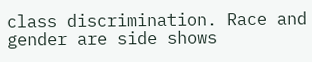class discrimination. Race and gender are side shows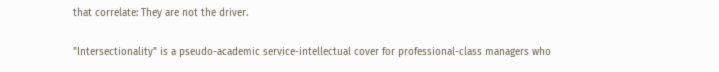that correlate: They are not the driver.

"Intersectionality" is a pseudo-academic service-intellectual cover for professional-class managers who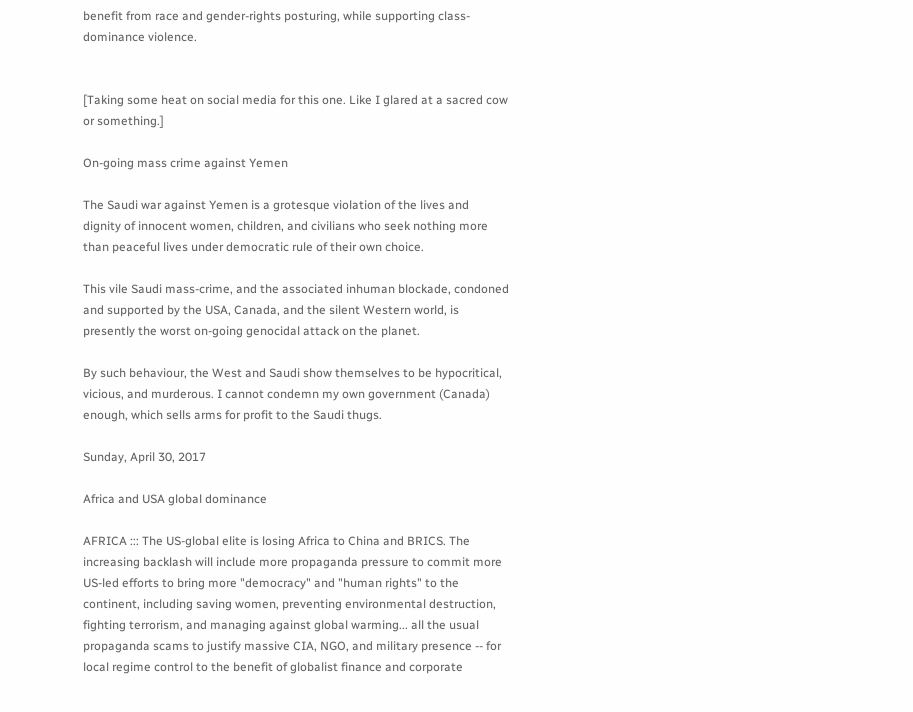benefit from race and gender-rights posturing, while supporting class-dominance violence.


[Taking some heat on social media for this one. Like I glared at a sacred cow or something.]

On-going mass crime against Yemen

The Saudi war against Yemen is a grotesque violation of the lives and dignity of innocent women, children, and civilians who seek nothing more than peaceful lives under democratic rule of their own choice.

This vile Saudi mass-crime, and the associated inhuman blockade, condoned and supported by the USA, Canada, and the silent Western world, is presently the worst on-going genocidal attack on the planet.

By such behaviour, the West and Saudi show themselves to be hypocritical, vicious, and murderous. I cannot condemn my own government (Canada) enough, which sells arms for profit to the Saudi thugs.

Sunday, April 30, 2017

Africa and USA global dominance

AFRICA ::: The US-global elite is losing Africa to China and BRICS. The increasing backlash will include more propaganda pressure to commit more US-led efforts to bring more "democracy" and "human rights" to the continent, including saving women, preventing environmental destruction, fighting terrorism, and managing against global warming... all the usual propaganda scams to justify massive CIA, NGO, and military presence -- for local regime control to the benefit of globalist finance and corporate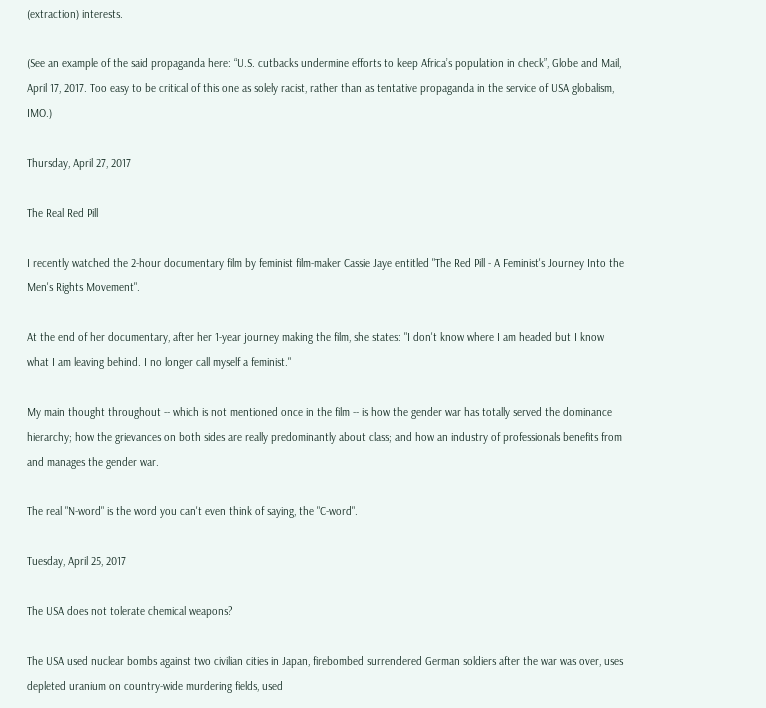(extraction) interests.

(See an example of the said propaganda here: “U.S. cutbacks undermine efforts to keep Africa’s population in check”, Globe and Mail, April 17, 2017. Too easy to be critical of this one as solely racist, rather than as tentative propaganda in the service of USA globalism, IMO.)

Thursday, April 27, 2017

The Real Red Pill

I recently watched the 2-hour documentary film by feminist film-maker Cassie Jaye entitled "The Red Pill - A Feminist's Journey Into the Men's Rights Movement".

At the end of her documentary, after her 1-year journey making the film, she states: "I don't know where I am headed but I know what I am leaving behind. I no longer call myself a feminist."

My main thought throughout -- which is not mentioned once in the film -- is how the gender war has totally served the dominance hierarchy; how the grievances on both sides are really predominantly about class; and how an industry of professionals benefits from and manages the gender war.

The real "N-word" is the word you can't even think of saying, the "C-word".

Tuesday, April 25, 2017

The USA does not tolerate chemical weapons?

The USA used nuclear bombs against two civilian cities in Japan, firebombed surrendered German soldiers after the war was over, uses depleted uranium on country-wide murdering fields, used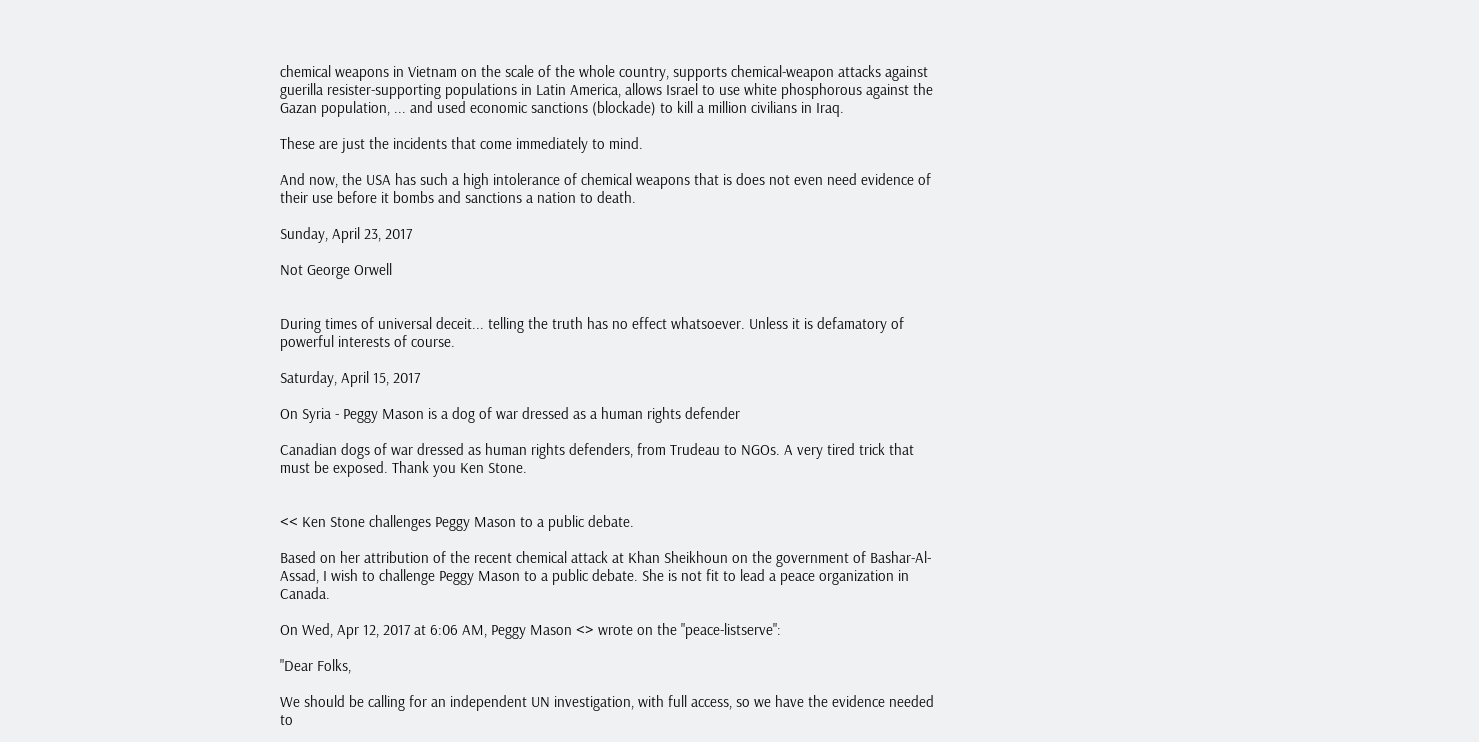chemical weapons in Vietnam on the scale of the whole country, supports chemical-weapon attacks against guerilla resister-supporting populations in Latin America, allows Israel to use white phosphorous against the Gazan population, ... and used economic sanctions (blockade) to kill a million civilians in Iraq.

These are just the incidents that come immediately to mind.

And now, the USA has such a high intolerance of chemical weapons that is does not even need evidence of their use before it bombs and sanctions a nation to death.

Sunday, April 23, 2017

Not George Orwell


During times of universal deceit... telling the truth has no effect whatsoever. Unless it is defamatory of powerful interests of course.

Saturday, April 15, 2017

On Syria - Peggy Mason is a dog of war dressed as a human rights defender

Canadian dogs of war dressed as human rights defenders, from Trudeau to NGOs. A very tired trick that must be exposed. Thank you Ken Stone.


<< Ken Stone challenges Peggy Mason to a public debate.

Based on her attribution of the recent chemical attack at Khan Sheikhoun on the government of Bashar-Al-Assad, I wish to challenge Peggy Mason to a public debate. She is not fit to lead a peace organization in Canada.

On Wed, Apr 12, 2017 at 6:06 AM, Peggy Mason <> wrote on the "peace-listserve":

"Dear Folks,

We should be calling for an independent UN investigation, with full access, so we have the evidence needed to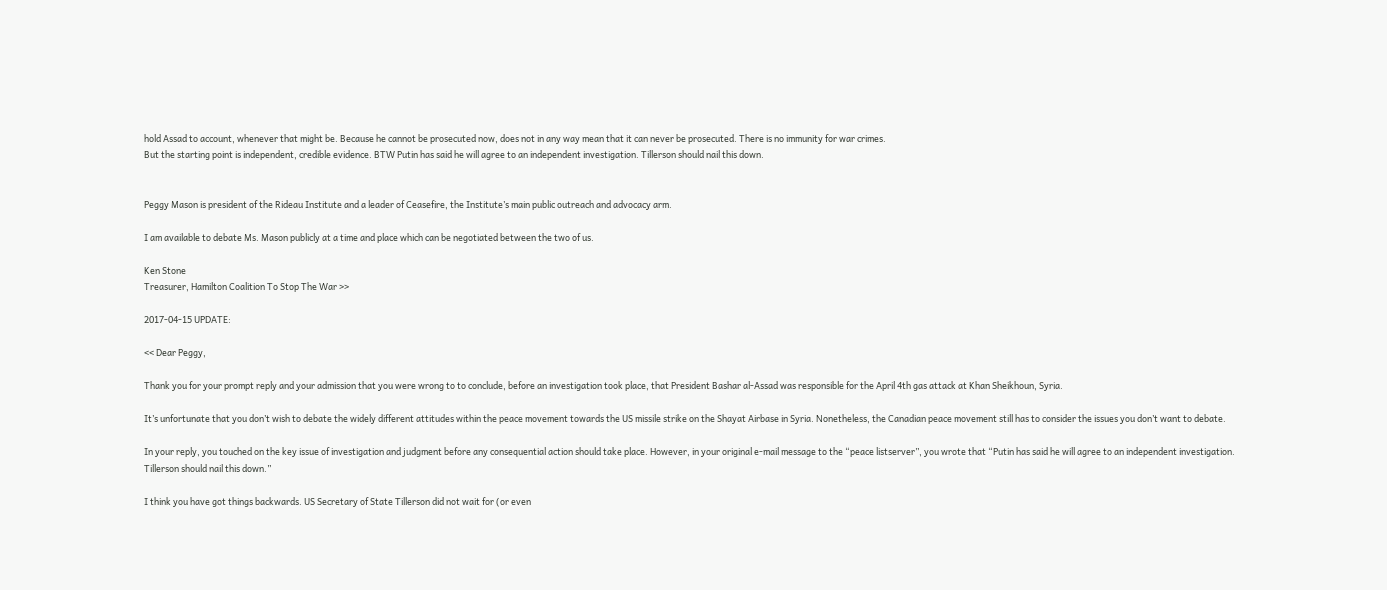hold Assad to account, whenever that might be. Because he cannot be prosecuted now, does not in any way mean that it can never be prosecuted. There is no immunity for war crimes.
But the starting point is independent, credible evidence. BTW Putin has said he will agree to an independent investigation. Tillerson should nail this down.


Peggy Mason is president of the Rideau Institute and a leader of Ceasefire, the Institute’s main public outreach and advocacy arm.

I am available to debate Ms. Mason publicly at a time and place which can be negotiated between the two of us.

Ken Stone
Treasurer, Hamilton Coalition To Stop The War >>

2017-04-15 UPDATE:

<< Dear Peggy,

Thank you for your prompt reply and your admission that you were wrong to to conclude, before an investigation took place, that President Bashar al-Assad was responsible for the April 4th gas attack at Khan Sheikhoun, Syria.

It’s unfortunate that you don’t wish to debate the widely different attitudes within the peace movement towards the US missile strike on the Shayat Airbase in Syria. Nonetheless, the Canadian peace movement still has to consider the issues you don’t want to debate.

In your reply, you touched on the key issue of investigation and judgment before any consequential action should take place. However, in your original e-mail message to the “peace listserver”, you wrote that “Putin has said he will agree to an independent investigation. Tillerson should nail this down.”

I think you have got things backwards. US Secretary of State Tillerson did not wait for (or even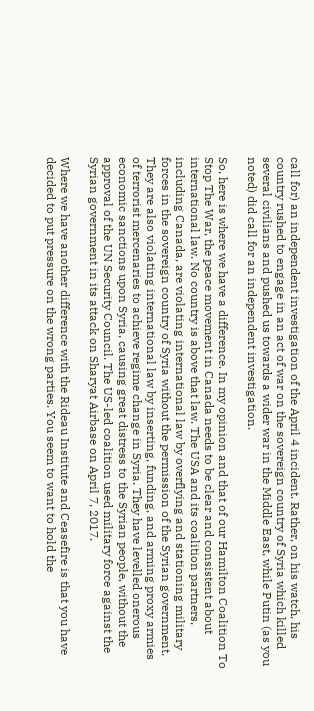call for) an independent investigation of the April 4 incident. Rather, on his watch, his country rushed to engage in an act of war on the sovereign country of Syria which killed several civilians and pushed us towards a wider war in the Middle East, while Putin (as you noted) did call for an independent investigation.

So, here is where we have a difference. In my opinion and that of our Hamilton Coalition To Stop The War, the peace movement in Canada needs to be clear and consistent about international law. No country is above that law. The USA and its coalition partners, including Canada, are violating international law by overflying and stationing military forces in the sovereign country of Syria without the permission of the Syrian government. They are also violating international law by inserting, funding, and arming proxy armies of terrorist mercenaries to achieve regime change in Syria. They have levelled onerous economic sanctions upon Syria, causing great distress to the Syrian people, without the approval of the UN Security Council. The US-led coalition used military force against the Syrian government in its attack on Sharyat Airbase on April 7, 2017.

Where we have another difference with the Rideau Institute and Ceasefire is that you have decided to put pressure on the wrong parties. You seem to want to hold the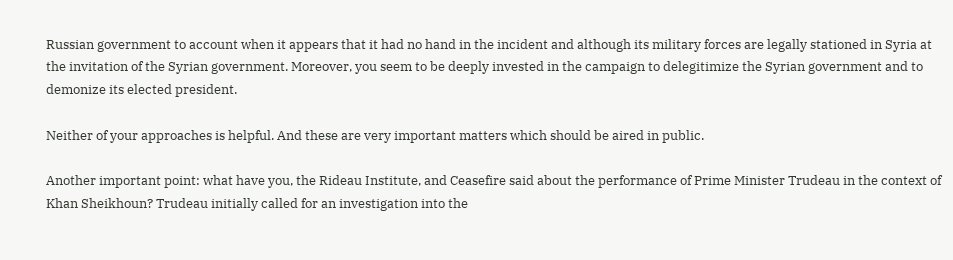Russian government to account when it appears that it had no hand in the incident and although its military forces are legally stationed in Syria at the invitation of the Syrian government. Moreover, you seem to be deeply invested in the campaign to delegitimize the Syrian government and to demonize its elected president.

Neither of your approaches is helpful. And these are very important matters which should be aired in public.

Another important point: what have you, the Rideau Institute, and Ceasefire said about the performance of Prime Minister Trudeau in the context of Khan Sheikhoun? Trudeau initially called for an investigation into the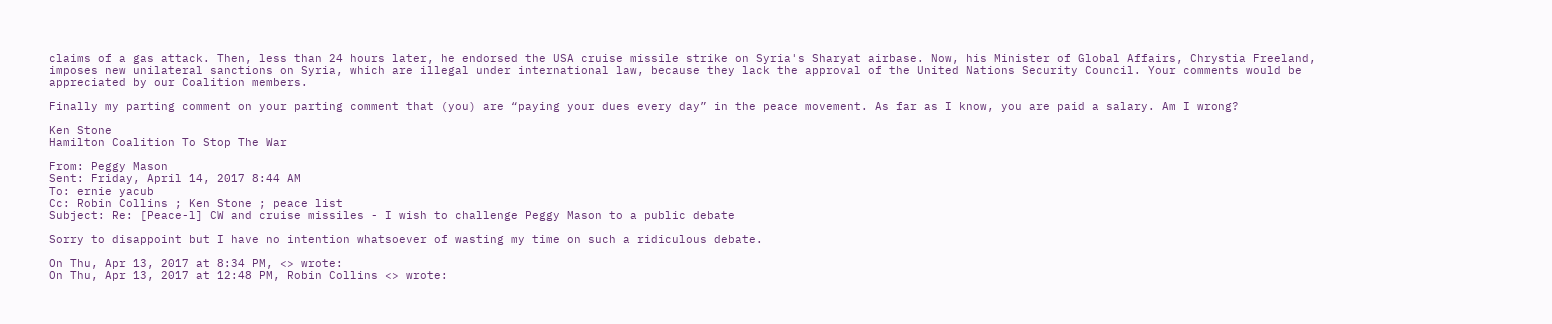claims of a gas attack. Then, less than 24 hours later, he endorsed the USA cruise missile strike on Syria's Sharyat airbase. Now, his Minister of Global Affairs, Chrystia Freeland, imposes new unilateral sanctions on Syria, which are illegal under international law, because they lack the approval of the United Nations Security Council. Your comments would be appreciated by our Coalition members.

Finally my parting comment on your parting comment that (you) are “paying your dues every day” in the peace movement. As far as I know, you are paid a salary. Am I wrong?

Ken Stone
Hamilton Coalition To Stop The War

From: Peggy Mason
Sent: Friday, April 14, 2017 8:44 AM
To: ernie yacub
Cc: Robin Collins ; Ken Stone ; peace list
Subject: Re: [Peace-l] CW and cruise missiles - I wish to challenge Peggy Mason to a public debate

Sorry to disappoint but I have no intention whatsoever of wasting my time on such a ridiculous debate.

On Thu, Apr 13, 2017 at 8:34 PM, <> wrote:
On Thu, Apr 13, 2017 at 12:48 PM, Robin Collins <> wrote: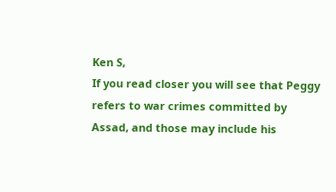Ken S,
If you read closer you will see that Peggy refers to war crimes committed by Assad, and those may include his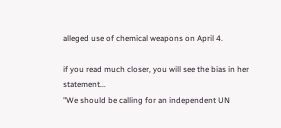alleged use of chemical weapons on April 4.

if you read much closer, you will see the bias in her statement...
"We should be calling for an independent UN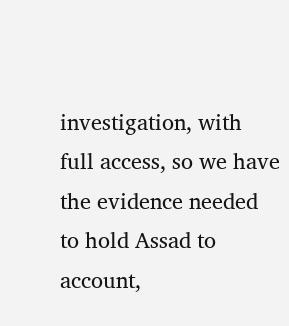investigation, with full access, so we have the evidence needed to hold Assad to account,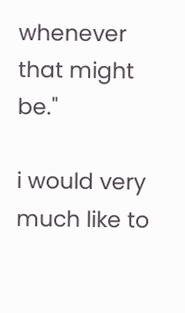whenever that might be."

i would very much like to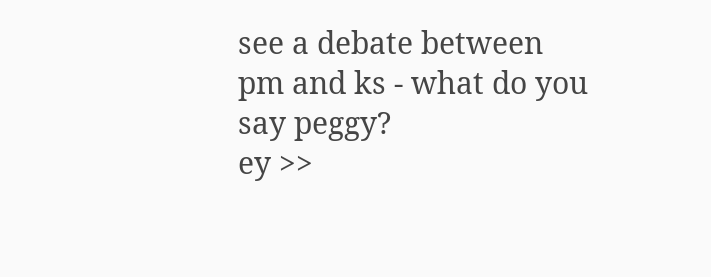see a debate between pm and ks - what do you say peggy?
ey >>